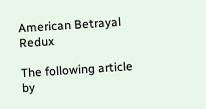American Betrayal Redux

The following article by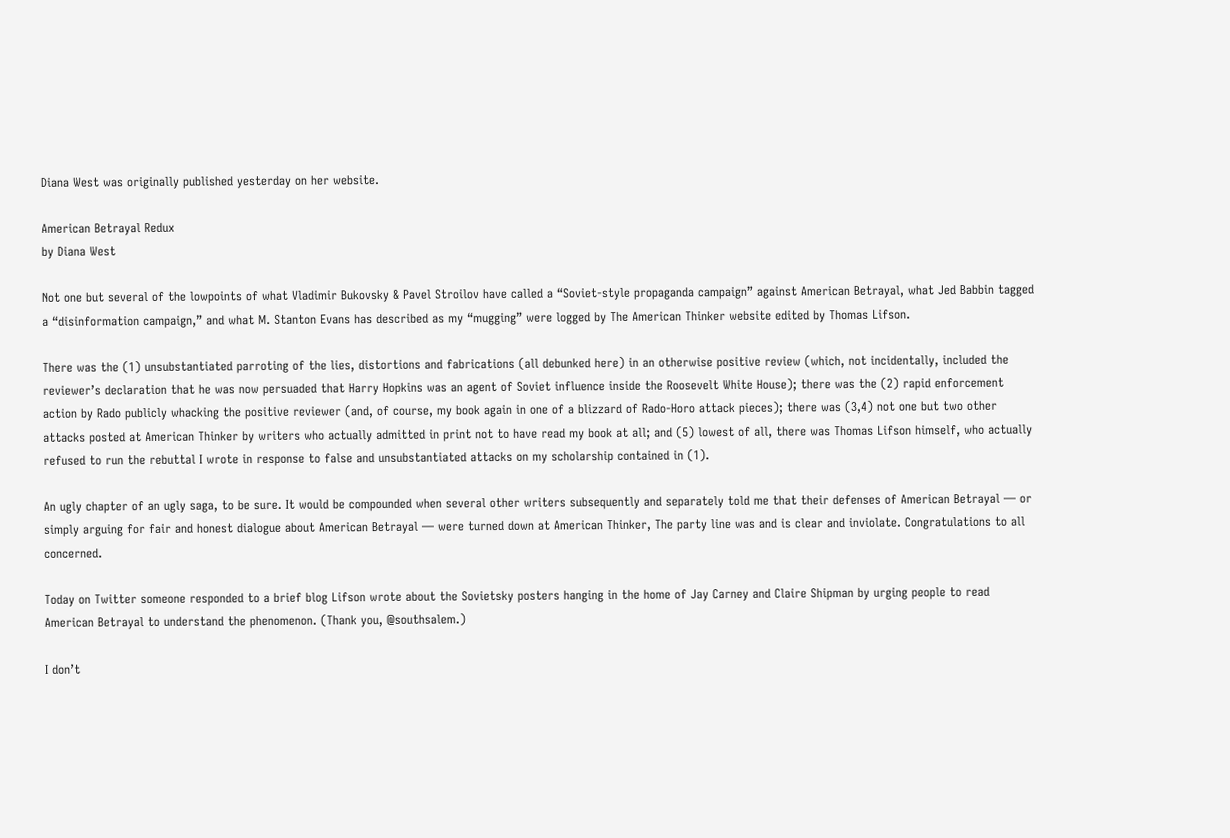Diana West was originally published yesterday on her website.

American Betrayal Redux
by Diana West

Not one but several of the lowpoints of what Vladimir Bukovsky & Pavel Stroilov have called a “Soviet-style propaganda campaign” against American Betrayal, what Jed Babbin tagged a “disinformation campaign,” and what M. Stanton Evans has described as my “mugging” were logged by The American Thinker website edited by Thomas Lifson.

There was the (1) unsubstantiated parroting of the lies, distortions and fabrications (all debunked here) in an otherwise positive review (which, not incidentally, included the reviewer’s declaration that he was now persuaded that Harry Hopkins was an agent of Soviet influence inside the Roosevelt White House); there was the (2) rapid enforcement action by Rado publicly whacking the positive reviewer (and, of course, my book again in one of a blizzard of Rado-Horo attack pieces); there was (3,4) not one but two other attacks posted at American Thinker by writers who actually admitted in print not to have read my book at all; and (5) lowest of all, there was Thomas Lifson himself, who actually refused to run the rebuttal I wrote in response to false and unsubstantiated attacks on my scholarship contained in (1).

An ugly chapter of an ugly saga, to be sure. It would be compounded when several other writers subsequently and separately told me that their defenses of American Betrayal — or simply arguing for fair and honest dialogue about American Betrayal — were turned down at American Thinker, The party line was and is clear and inviolate. Congratulations to all concerned.

Today on Twitter someone responded to a brief blog Lifson wrote about the Sovietsky posters hanging in the home of Jay Carney and Claire Shipman by urging people to read American Betrayal to understand the phenomenon. (Thank you, @southsalem.)

I don’t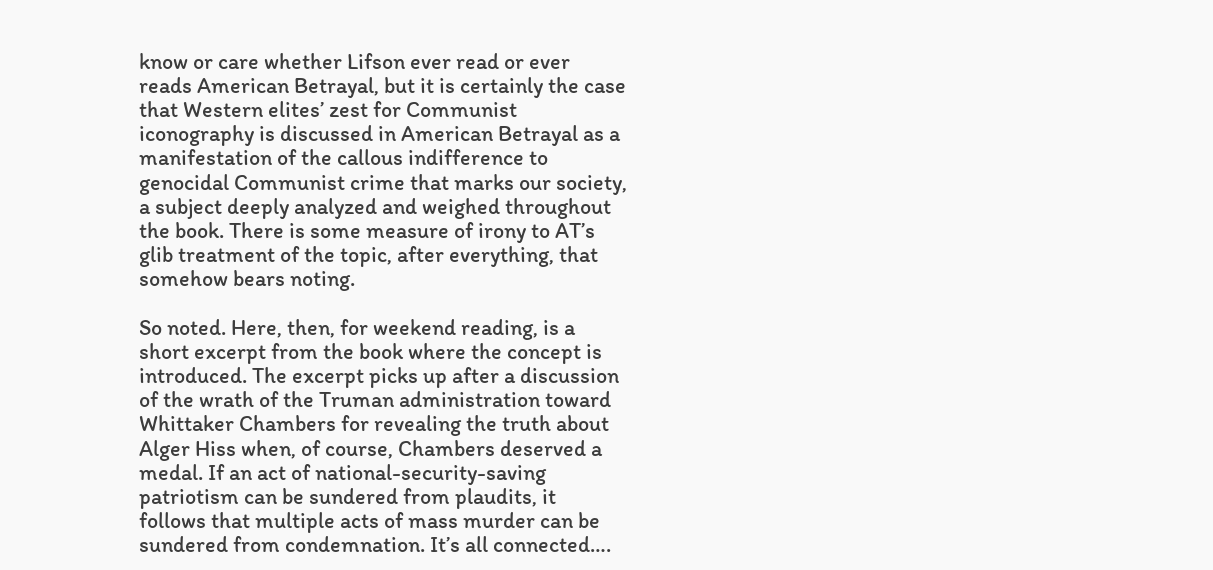know or care whether Lifson ever read or ever reads American Betrayal, but it is certainly the case that Western elites’ zest for Communist iconography is discussed in American Betrayal as a manifestation of the callous indifference to genocidal Communist crime that marks our society, a subject deeply analyzed and weighed throughout the book. There is some measure of irony to AT’s glib treatment of the topic, after everything, that somehow bears noting.

So noted. Here, then, for weekend reading, is a short excerpt from the book where the concept is introduced. The excerpt picks up after a discussion of the wrath of the Truman administration toward Whittaker Chambers for revealing the truth about Alger Hiss when, of course, Chambers deserved a medal. If an act of national-security-saving patriotism can be sundered from plaudits, it follows that multiple acts of mass murder can be sundered from condemnation. It’s all connected….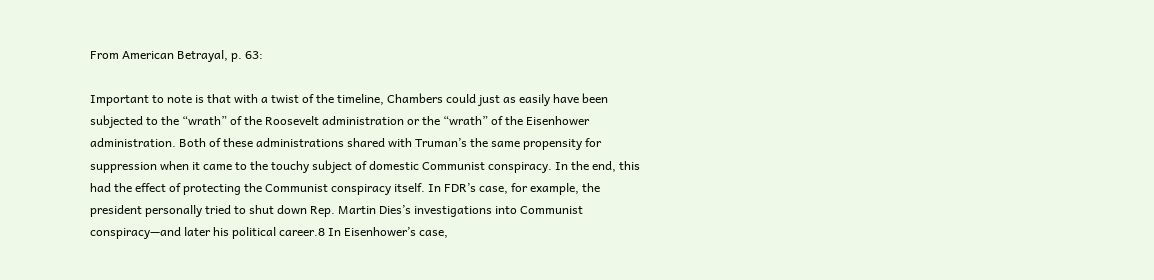From American Betrayal, p. 63:

Important to note is that with a twist of the timeline, Chambers could just as easily have been subjected to the “wrath” of the Roosevelt administration or the “wrath” of the Eisenhower administration. Both of these administrations shared with Truman’s the same propensity for suppression when it came to the touchy subject of domestic Communist conspiracy. In the end, this had the effect of protecting the Communist conspiracy itself. In FDR’s case, for example, the president personally tried to shut down Rep. Martin Dies’s investigations into Communist conspiracy—and later his political career.8 In Eisenhower’s case,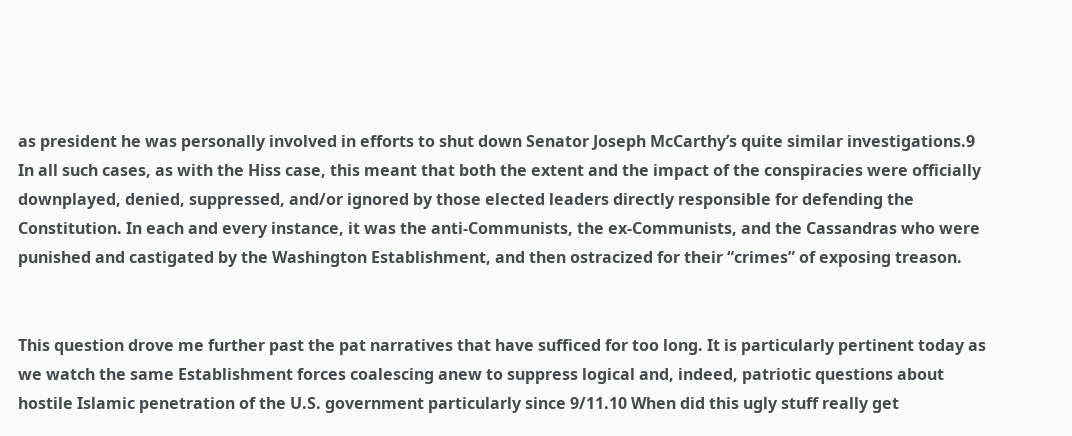as president he was personally involved in efforts to shut down Senator Joseph McCarthy’s quite similar investigations.9 In all such cases, as with the Hiss case, this meant that both the extent and the impact of the conspiracies were officially downplayed, denied, suppressed, and/or ignored by those elected leaders directly responsible for defending the Constitution. In each and every instance, it was the anti-Communists, the ex-Communists, and the Cassandras who were punished and castigated by the Washington Establishment, and then ostracized for their “crimes” of exposing treason.


This question drove me further past the pat narratives that have sufficed for too long. It is particularly pertinent today as we watch the same Establishment forces coalescing anew to suppress logical and, indeed, patriotic questions about hostile Islamic penetration of the U.S. government particularly since 9/11.10 When did this ugly stuff really get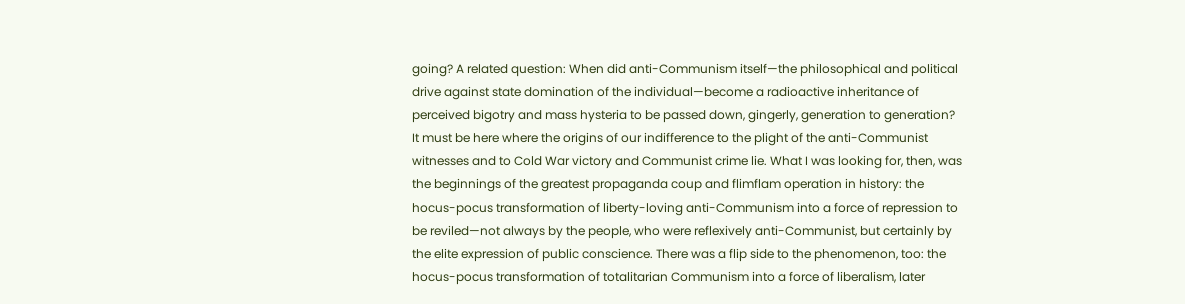going? A related question: When did anti-Communism itself—the philosophical and political drive against state domination of the individual—become a radioactive inheritance of perceived bigotry and mass hysteria to be passed down, gingerly, generation to generation? It must be here where the origins of our indifference to the plight of the anti-Communist witnesses and to Cold War victory and Communist crime lie. What I was looking for, then, was the beginnings of the greatest propaganda coup and flimflam operation in history: the hocus-pocus transformation of liberty-loving anti-Communism into a force of repression to be reviled—not always by the people, who were reflexively anti-Communist, but certainly by the elite expression of public conscience. There was a flip side to the phenomenon, too: the hocus-pocus transformation of totalitarian Communism into a force of liberalism, later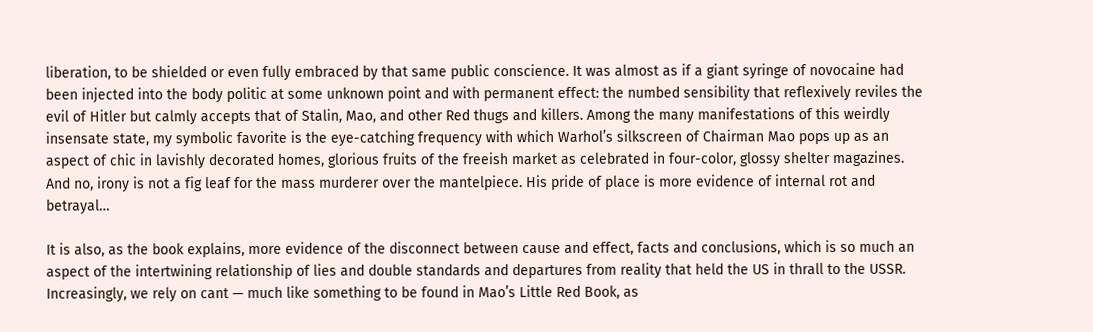liberation, to be shielded or even fully embraced by that same public conscience. It was almost as if a giant syringe of novocaine had been injected into the body politic at some unknown point and with permanent effect: the numbed sensibility that reflexively reviles the evil of Hitler but calmly accepts that of Stalin, Mao, and other Red thugs and killers. Among the many manifestations of this weirdly insensate state, my symbolic favorite is the eye-catching frequency with which Warhol’s silkscreen of Chairman Mao pops up as an aspect of chic in lavishly decorated homes, glorious fruits of the freeish market as celebrated in four-color, glossy shelter magazines. And no, irony is not a fig leaf for the mass murderer over the mantelpiece. His pride of place is more evidence of internal rot and betrayal…

It is also, as the book explains, more evidence of the disconnect between cause and effect, facts and conclusions, which is so much an aspect of the intertwining relationship of lies and double standards and departures from reality that held the US in thrall to the USSR. Increasingly, we rely on cant — much like something to be found in Mao’s Little Red Book, as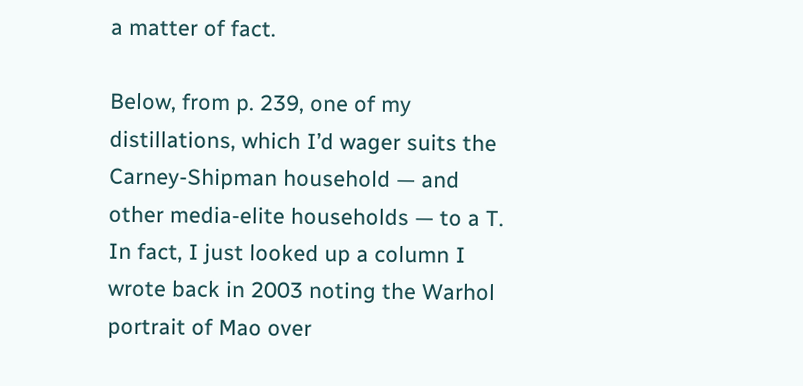a matter of fact.

Below, from p. 239, one of my distillations, which I’d wager suits the Carney-Shipman household — and other media-elite households — to a T. In fact, I just looked up a column I wrote back in 2003 noting the Warhol portrait of Mao over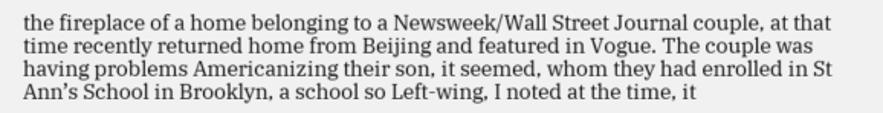the fireplace of a home belonging to a Newsweek/Wall Street Journal couple, at that time recently returned home from Beijing and featured in Vogue. The couple was having problems Americanizing their son, it seemed, whom they had enrolled in St Ann’s School in Brooklyn, a school so Left-wing, I noted at the time, it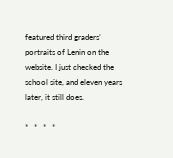featured third graders’ portraits of Lenin on the website. I just checked the school site, and eleven years later, it still does.

*   *   *   *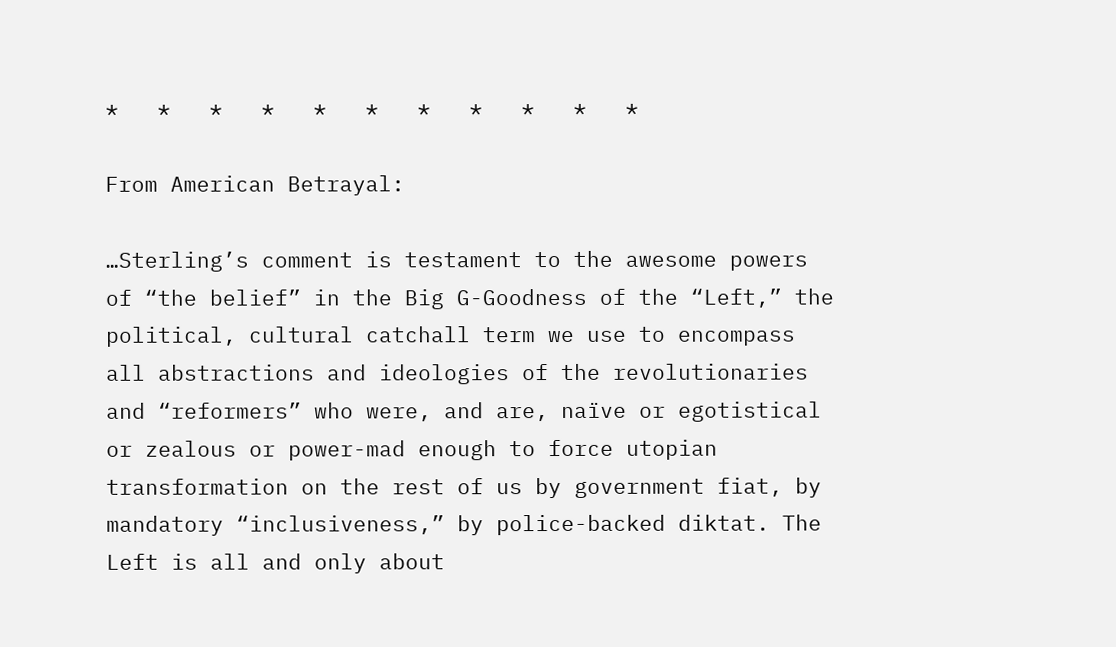*   *   *   *   *   *   *   *   *   *   *

From American Betrayal:

…Sterling’s comment is testament to the awesome powers of “the belief” in the Big G-Goodness of the “Left,” the political, cultural catchall term we use to encompass all abstractions and ideologies of the revolutionaries and “reformers” who were, and are, naïve or egotistical or zealous or power-mad enough to force utopian transformation on the rest of us by government fiat, by mandatory “inclusiveness,” by police-backed diktat. The Left is all and only about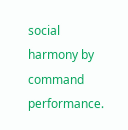social harmony by command performance.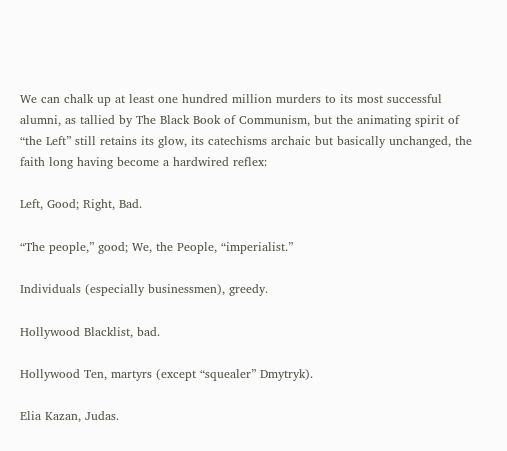We can chalk up at least one hundred million murders to its most successful alumni, as tallied by The Black Book of Communism, but the animating spirit of “the Left” still retains its glow, its catechisms archaic but basically unchanged, the faith long having become a hardwired reflex:

Left, Good; Right, Bad.

“The people,” good; We, the People, “imperialist.”

Individuals (especially businessmen), greedy.

Hollywood Blacklist, bad.

Hollywood Ten, martyrs (except “squealer” Dmytryk).

Elia Kazan, Judas.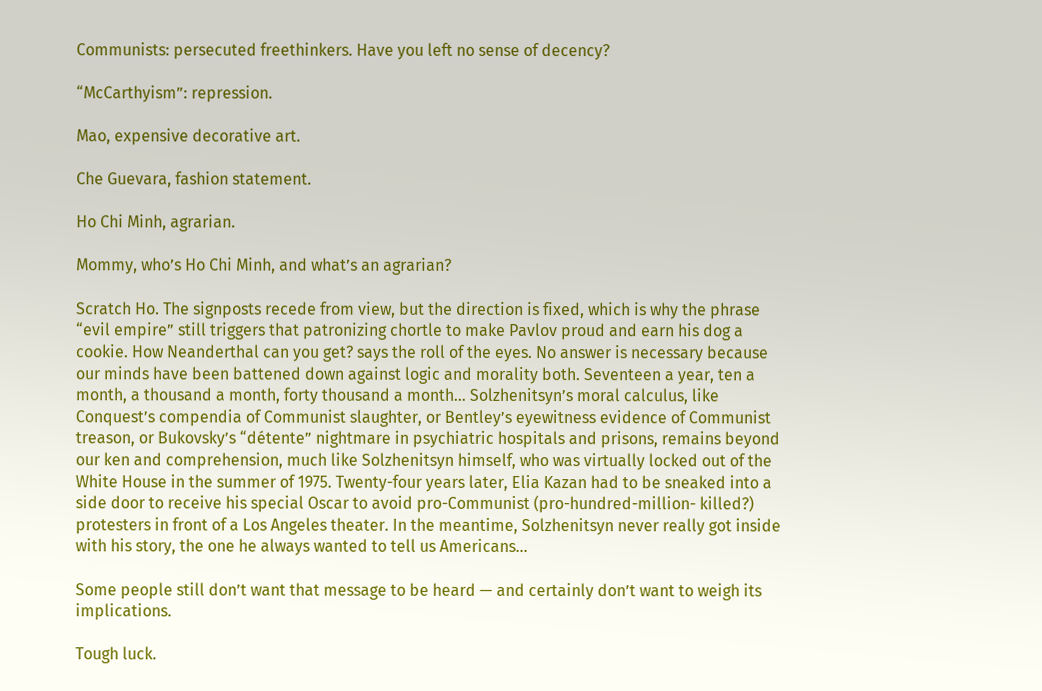Communists: persecuted freethinkers. Have you left no sense of decency?

“McCarthyism”: repression.

Mao, expensive decorative art.

Che Guevara, fashion statement.

Ho Chi Minh, agrarian.

Mommy, who’s Ho Chi Minh, and what’s an agrarian?

Scratch Ho. The signposts recede from view, but the direction is fixed, which is why the phrase “evil empire” still triggers that patronizing chortle to make Pavlov proud and earn his dog a cookie. How Neanderthal can you get? says the roll of the eyes. No answer is necessary because our minds have been battened down against logic and morality both. Seventeen a year, ten a month, a thousand a month, forty thousand a month… Solzhenitsyn’s moral calculus, like Conquest’s compendia of Communist slaughter, or Bentley’s eyewitness evidence of Communist treason, or Bukovsky’s “détente” nightmare in psychiatric hospitals and prisons, remains beyond our ken and comprehension, much like Solzhenitsyn himself, who was virtually locked out of the White House in the summer of 1975. Twenty-four years later, Elia Kazan had to be sneaked into a side door to receive his special Oscar to avoid pro-Communist (pro-hundred-million- killed?) protesters in front of a Los Angeles theater. In the meantime, Solzhenitsyn never really got inside with his story, the one he always wanted to tell us Americans…

Some people still don’t want that message to be heard — and certainly don’t want to weigh its implications.

Tough luck.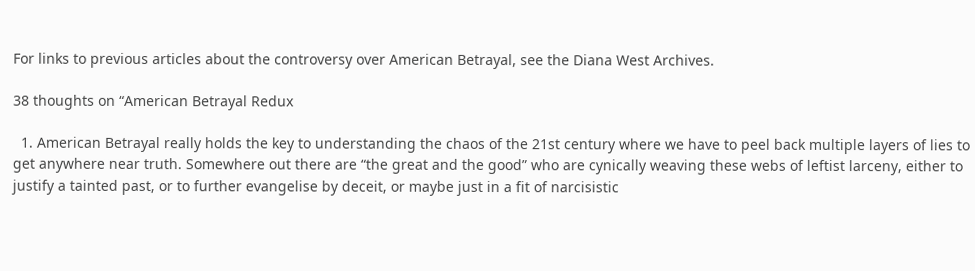For links to previous articles about the controversy over American Betrayal, see the Diana West Archives.

38 thoughts on “American Betrayal Redux

  1. American Betrayal really holds the key to understanding the chaos of the 21st century where we have to peel back multiple layers of lies to get anywhere near truth. Somewhere out there are “the great and the good” who are cynically weaving these webs of leftist larceny, either to justify a tainted past, or to further evangelise by deceit, or maybe just in a fit of narcisistic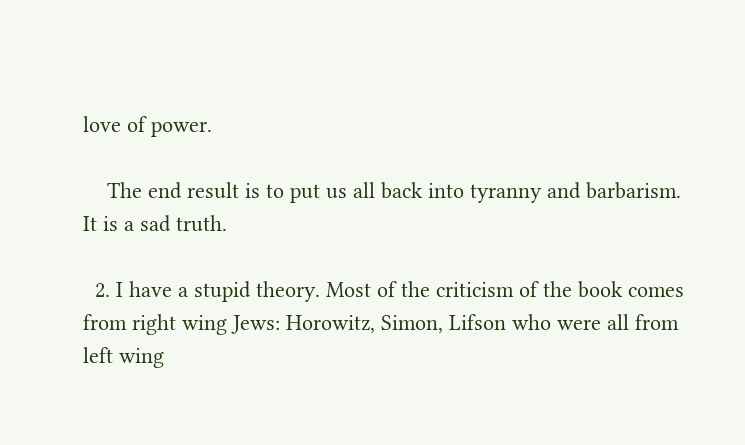love of power.

    The end result is to put us all back into tyranny and barbarism. It is a sad truth.

  2. I have a stupid theory. Most of the criticism of the book comes from right wing Jews: Horowitz, Simon, Lifson who were all from left wing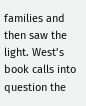families and then saw the light. West’s book calls into question the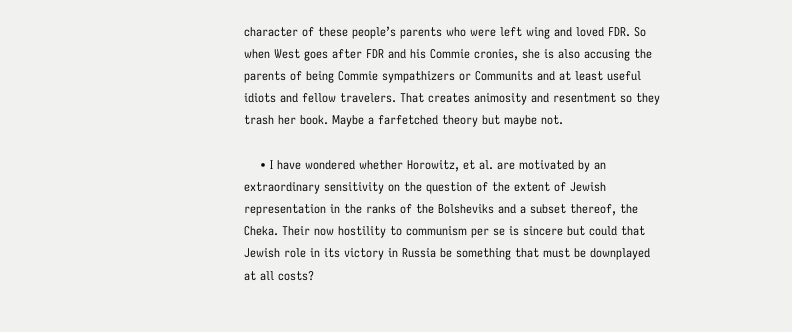character of these people’s parents who were left wing and loved FDR. So when West goes after FDR and his Commie cronies, she is also accusing the parents of being Commie sympathizers or Communits and at least useful idiots and fellow travelers. That creates animosity and resentment so they trash her book. Maybe a farfetched theory but maybe not.

    • I have wondered whether Horowitz, et al. are motivated by an extraordinary sensitivity on the question of the extent of Jewish representation in the ranks of the Bolsheviks and a subset thereof, the Cheka. Their now hostility to communism per se is sincere but could that Jewish role in its victory in Russia be something that must be downplayed at all costs?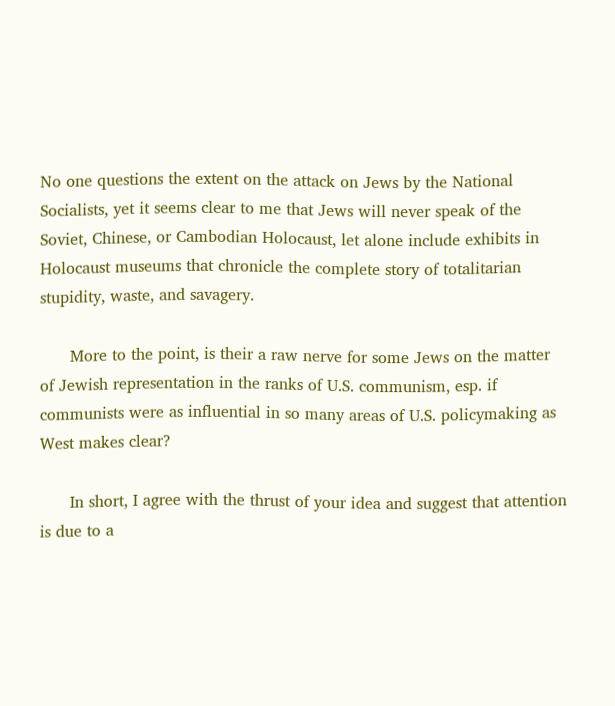No one questions the extent on the attack on Jews by the National Socialists, yet it seems clear to me that Jews will never speak of the Soviet, Chinese, or Cambodian Holocaust, let alone include exhibits in Holocaust museums that chronicle the complete story of totalitarian stupidity, waste, and savagery.

      More to the point, is their a raw nerve for some Jews on the matter of Jewish representation in the ranks of U.S. communism, esp. if communists were as influential in so many areas of U.S. policymaking as West makes clear?

      In short, I agree with the thrust of your idea and suggest that attention is due to a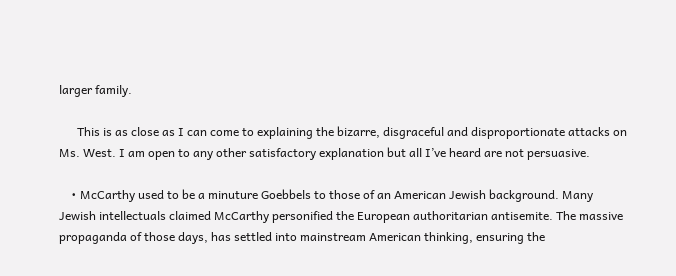larger family.

      This is as close as I can come to explaining the bizarre, disgraceful and disproportionate attacks on Ms. West. I am open to any other satisfactory explanation but all I’ve heard are not persuasive.

    • McCarthy used to be a minuture Goebbels to those of an American Jewish background. Many Jewish intellectuals claimed McCarthy personified the European authoritarian antisemite. The massive propaganda of those days, has settled into mainstream American thinking, ensuring the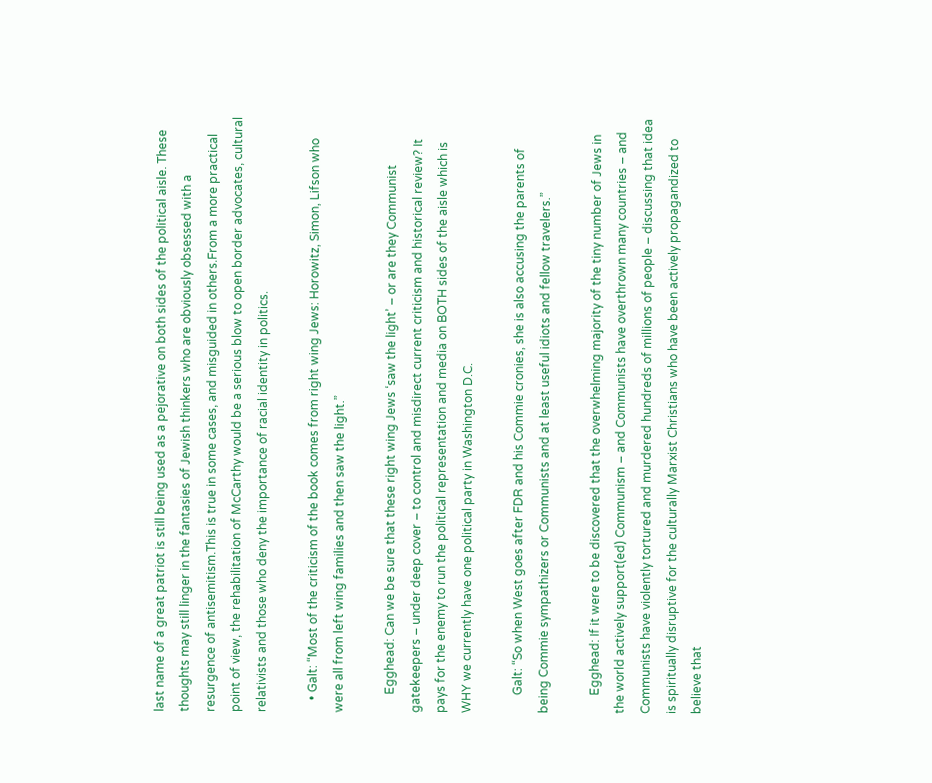last name of a great patriot is still being used as a pejorative on both sides of the political aisle. These thoughts may still linger in the fantasies of Jewish thinkers who are obviously obsessed with a resurgence of antisemitism.This is true in some cases, and misguided in others.From a more practical point of view, the rehabilitation of McCarthy would be a serious blow to open border advocates, cultural relativists and those who deny the importance of racial identity in politics.

    • Galt: “Most of the criticism of the book comes from right wing Jews: Horowitz, Simon, Lifson who were all from left wing families and then saw the light.”

      Egghead: Can we be sure that these right wing Jews ‘saw the light’ – or are they Communist gatekeepers – under deep cover – to control and misdirect current criticism and historical review? It pays for the enemy to run the political representation and media on BOTH sides of the aisle which is WHY we currently have one political party in Washington D.C.

      Galt: “So when West goes after FDR and his Commie cronies, she is also accusing the parents of being Commie sympathizers or Communists and at least useful idiots and fellow travelers.”

      Egghead: If it were to be discovered that the overwhelming majority of the tiny number of Jews in the world actively support(ed) Communism – and Communists have overthrown many countries – and Communists have violently tortured and murdered hundreds of millions of people – discussing that idea is spiritually disruptive for the culturally Marxist Christians who have been actively propagandized to believe that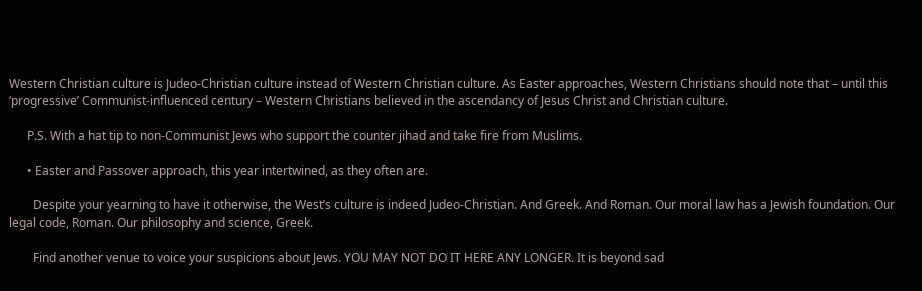Western Christian culture is Judeo-Christian culture instead of Western Christian culture. As Easter approaches, Western Christians should note that – until this ‘progressive’ Communist-influenced century – Western Christians believed in the ascendancy of Jesus Christ and Christian culture.

      P.S. With a hat tip to non-Communist Jews who support the counter jihad and take fire from Muslims.

      • Easter and Passover approach, this year intertwined, as they often are.

        Despite your yearning to have it otherwise, the West’s culture is indeed Judeo-Christian. And Greek. And Roman. Our moral law has a Jewish foundation. Our legal code, Roman. Our philosophy and science, Greek.

        Find another venue to voice your suspicions about Jews. YOU MAY NOT DO IT HERE ANY LONGER. It is beyond sad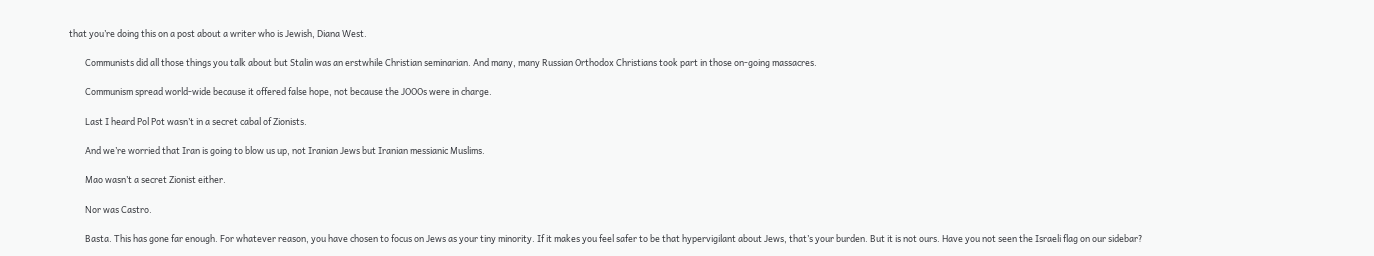that you’re doing this on a post about a writer who is Jewish, Diana West.

        Communists did all those things you talk about but Stalin was an erstwhile Christian seminarian. And many, many Russian Orthodox Christians took part in those on-going massacres.

        Communism spread world-wide because it offered false hope, not because the JOOOs were in charge.

        Last I heard Pol Pot wasn’t in a secret cabal of Zionists.

        And we’re worried that Iran is going to blow us up, not Iranian Jews but Iranian messianic Muslims.

        Mao wasn’t a secret Zionist either.

        Nor was Castro.

        Basta. This has gone far enough. For whatever reason, you have chosen to focus on Jews as your tiny minority. If it makes you feel safer to be that hypervigilant about Jews, that’s your burden. But it is not ours. Have you not seen the Israeli flag on our sidebar?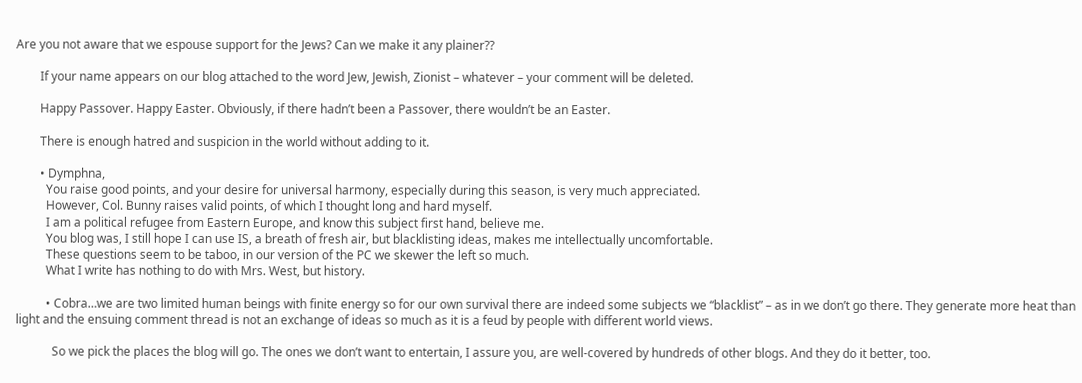Are you not aware that we espouse support for the Jews? Can we make it any plainer??

        If your name appears on our blog attached to the word Jew, Jewish, Zionist – whatever – your comment will be deleted.

        Happy Passover. Happy Easter. Obviously, if there hadn’t been a Passover, there wouldn’t be an Easter.

        There is enough hatred and suspicion in the world without adding to it.

        • Dymphna,
          You raise good points, and your desire for universal harmony, especially during this season, is very much appreciated.
          However, Col. Bunny raises valid points, of which I thought long and hard myself.
          I am a political refugee from Eastern Europe, and know this subject first hand, believe me.
          You blog was, I still hope I can use IS, a breath of fresh air, but blacklisting ideas, makes me intellectually uncomfortable.
          These questions seem to be taboo, in our version of the PC we skewer the left so much.
          What I write has nothing to do with Mrs. West, but history.

          • Cobra…we are two limited human beings with finite energy so for our own survival there are indeed some subjects we “blacklist” – as in we don’t go there. They generate more heat than light and the ensuing comment thread is not an exchange of ideas so much as it is a feud by people with different world views.

            So we pick the places the blog will go. The ones we don’t want to entertain, I assure you, are well-covered by hundreds of other blogs. And they do it better, too.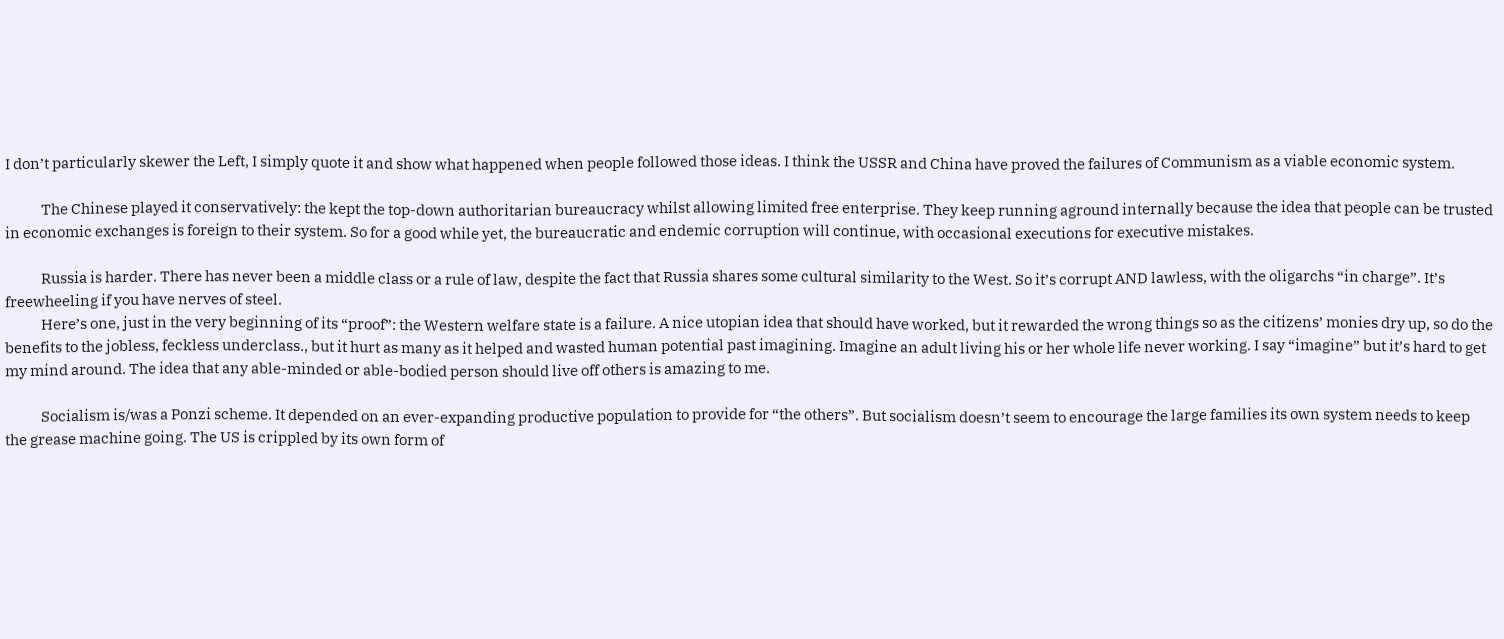I don’t particularly skewer the Left, I simply quote it and show what happened when people followed those ideas. I think the USSR and China have proved the failures of Communism as a viable economic system.

            The Chinese played it conservatively: the kept the top-down authoritarian bureaucracy whilst allowing limited free enterprise. They keep running aground internally because the idea that people can be trusted in economic exchanges is foreign to their system. So for a good while yet, the bureaucratic and endemic corruption will continue, with occasional executions for executive mistakes.

            Russia is harder. There has never been a middle class or a rule of law, despite the fact that Russia shares some cultural similarity to the West. So it’s corrupt AND lawless, with the oligarchs “in charge”. It’s freewheeling if you have nerves of steel.
            Here’s one, just in the very beginning of its “proof”: the Western welfare state is a failure. A nice utopian idea that should have worked, but it rewarded the wrong things so as the citizens’ monies dry up, so do the benefits to the jobless, feckless underclass., but it hurt as many as it helped and wasted human potential past imagining. Imagine an adult living his or her whole life never working. I say “imagine” but it’s hard to get my mind around. The idea that any able-minded or able-bodied person should live off others is amazing to me.

            Socialism is/was a Ponzi scheme. It depended on an ever-expanding productive population to provide for “the others”. But socialism doesn’t seem to encourage the large families its own system needs to keep the grease machine going. The US is crippled by its own form of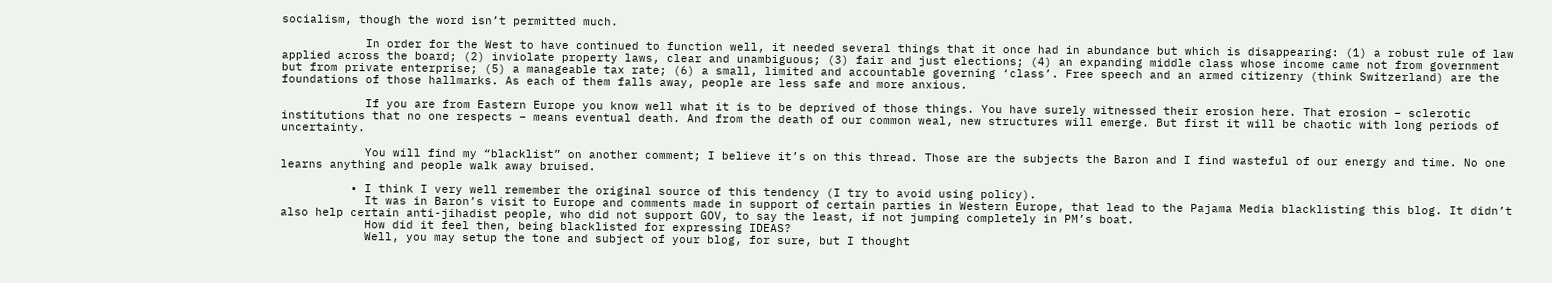socialism, though the word isn’t permitted much.

            In order for the West to have continued to function well, it needed several things that it once had in abundance but which is disappearing: (1) a robust rule of law applied across the board; (2) inviolate property laws, clear and unambiguous; (3) fair and just elections; (4) an expanding middle class whose income came not from government but from private enterprise; (5) a manageable tax rate; (6) a small, limited and accountable governing ‘class’. Free speech and an armed citizenry (think Switzerland) are the foundations of those hallmarks. As each of them falls away, people are less safe and more anxious.

            If you are from Eastern Europe you know well what it is to be deprived of those things. You have surely witnessed their erosion here. That erosion – sclerotic institutions that no one respects – means eventual death. And from the death of our common weal, new structures will emerge. But first it will be chaotic with long periods of uncertainty.

            You will find my “blacklist” on another comment; I believe it’s on this thread. Those are the subjects the Baron and I find wasteful of our energy and time. No one learns anything and people walk away bruised.

          • I think I very well remember the original source of this tendency (I try to avoid using policy).
            It was in Baron’s visit to Europe and comments made in support of certain parties in Western Europe, that lead to the Pajama Media blacklisting this blog. It didn’t also help certain anti-jihadist people, who did not support GOV, to say the least, if not jumping completely in PM’s boat.
            How did it feel then, being blacklisted for expressing IDEAS?
            Well, you may setup the tone and subject of your blog, for sure, but I thought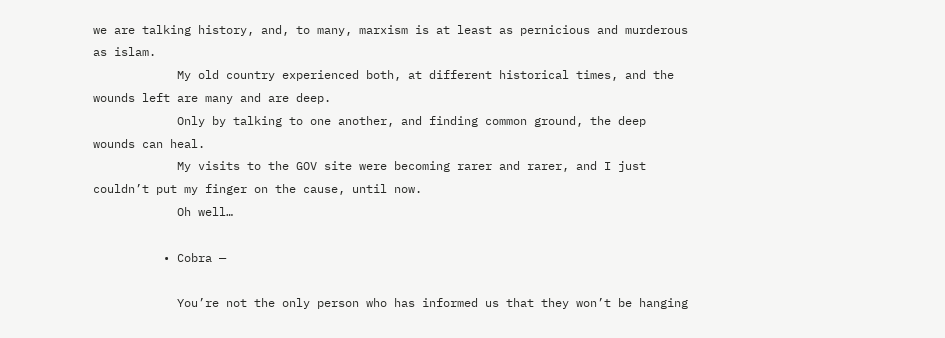we are talking history, and, to many, marxism is at least as pernicious and murderous as islam.
            My old country experienced both, at different historical times, and the wounds left are many and are deep.
            Only by talking to one another, and finding common ground, the deep wounds can heal.
            My visits to the GOV site were becoming rarer and rarer, and I just couldn’t put my finger on the cause, until now.
            Oh well…

          • Cobra —

            You’re not the only person who has informed us that they won’t be hanging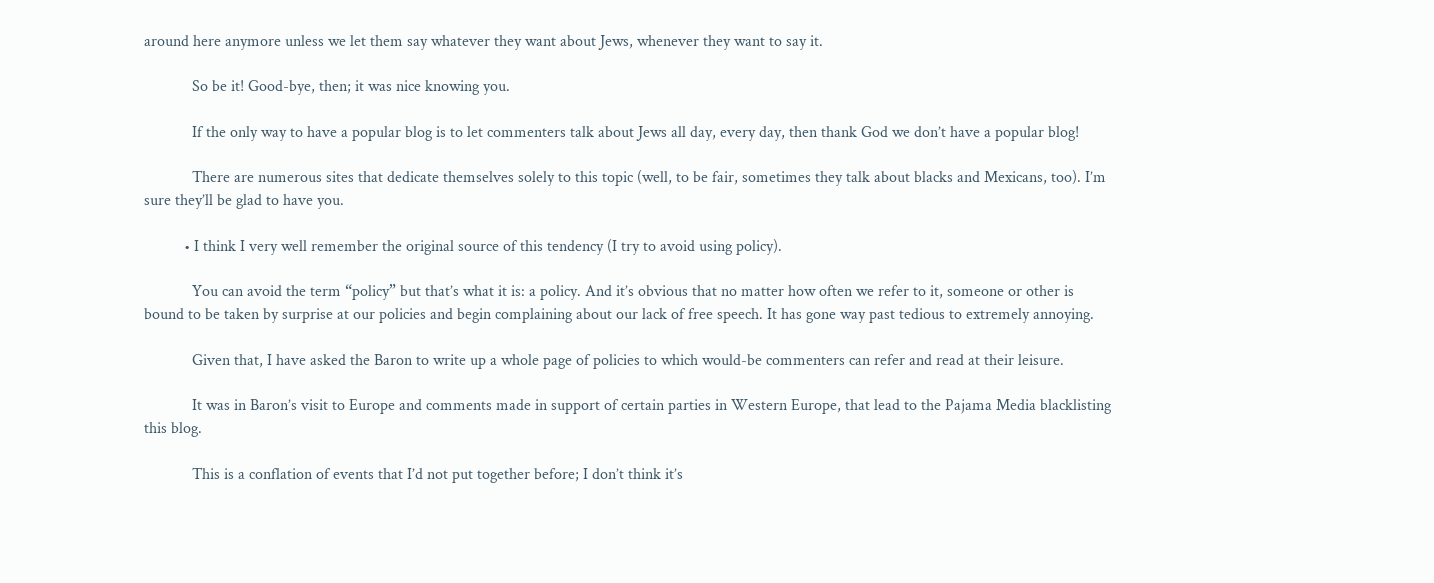around here anymore unless we let them say whatever they want about Jews, whenever they want to say it.

            So be it! Good-bye, then; it was nice knowing you.

            If the only way to have a popular blog is to let commenters talk about Jews all day, every day, then thank God we don’t have a popular blog!

            There are numerous sites that dedicate themselves solely to this topic (well, to be fair, sometimes they talk about blacks and Mexicans, too). I’m sure they’ll be glad to have you.

          • I think I very well remember the original source of this tendency (I try to avoid using policy).

            You can avoid the term “policy” but that’s what it is: a policy. And it’s obvious that no matter how often we refer to it, someone or other is bound to be taken by surprise at our policies and begin complaining about our lack of free speech. It has gone way past tedious to extremely annoying.

            Given that, I have asked the Baron to write up a whole page of policies to which would-be commenters can refer and read at their leisure.

            It was in Baron’s visit to Europe and comments made in support of certain parties in Western Europe, that lead to the Pajama Media blacklisting this blog.

            This is a conflation of events that I’d not put together before; I don’t think it’s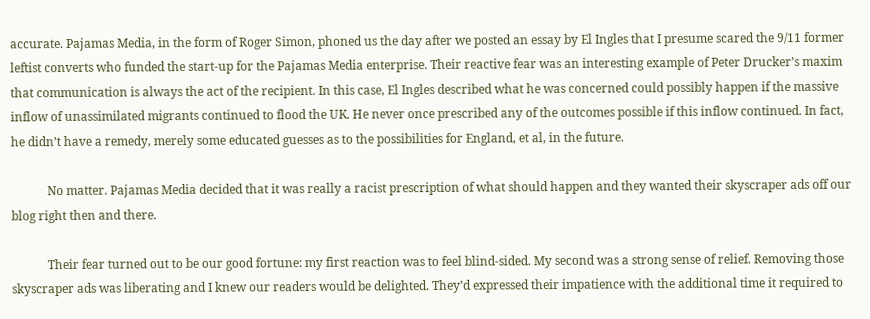accurate. Pajamas Media, in the form of Roger Simon, phoned us the day after we posted an essay by El Ingles that I presume scared the 9/11 former leftist converts who funded the start-up for the Pajamas Media enterprise. Their reactive fear was an interesting example of Peter Drucker’s maxim that communication is always the act of the recipient. In this case, El Ingles described what he was concerned could possibly happen if the massive inflow of unassimilated migrants continued to flood the UK. He never once prescribed any of the outcomes possible if this inflow continued. In fact, he didn’t have a remedy, merely some educated guesses as to the possibilities for England, et al, in the future.

            No matter. Pajamas Media decided that it was really a racist prescription of what should happen and they wanted their skyscraper ads off our blog right then and there.

            Their fear turned out to be our good fortune: my first reaction was to feel blind-sided. My second was a strong sense of relief. Removing those skyscraper ads was liberating and I knew our readers would be delighted. They’d expressed their impatience with the additional time it required to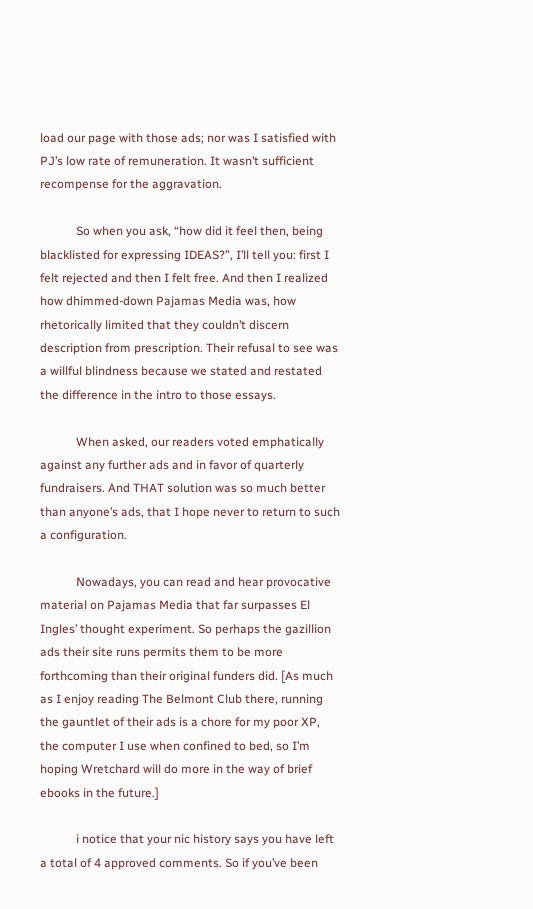load our page with those ads; nor was I satisfied with PJ’s low rate of remuneration. It wasn’t sufficient recompense for the aggravation.

            So when you ask, “how did it feel then, being blacklisted for expressing IDEAS?”, I’ll tell you: first I felt rejected and then I felt free. And then I realized how dhimmed-down Pajamas Media was, how rhetorically limited that they couldn’t discern description from prescription. Their refusal to see was a willful blindness because we stated and restated the difference in the intro to those essays.

            When asked, our readers voted emphatically against any further ads and in favor of quarterly fundraisers. And THAT solution was so much better than anyone’s ads, that I hope never to return to such a configuration.

            Nowadays, you can read and hear provocative material on Pajamas Media that far surpasses El Ingles’ thought experiment. So perhaps the gazillion ads their site runs permits them to be more forthcoming than their original funders did. [As much as I enjoy reading The Belmont Club there, running the gauntlet of their ads is a chore for my poor XP, the computer I use when confined to bed, so I’m hoping Wretchard will do more in the way of brief ebooks in the future.]

            i notice that your nic history says you have left a total of 4 approved comments. So if you’ve been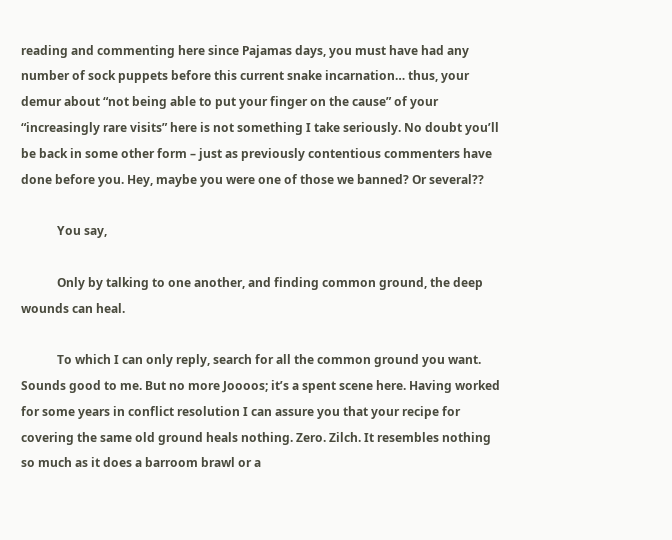reading and commenting here since Pajamas days, you must have had any number of sock puppets before this current snake incarnation… thus, your demur about “not being able to put your finger on the cause” of your “increasingly rare visits” here is not something I take seriously. No doubt you’ll be back in some other form – just as previously contentious commenters have done before you. Hey, maybe you were one of those we banned? Or several??

            You say,

            Only by talking to one another, and finding common ground, the deep wounds can heal.

            To which I can only reply, search for all the common ground you want. Sounds good to me. But no more Joooos; it’s a spent scene here. Having worked for some years in conflict resolution I can assure you that your recipe for covering the same old ground heals nothing. Zero. Zilch. It resembles nothing so much as it does a barroom brawl or a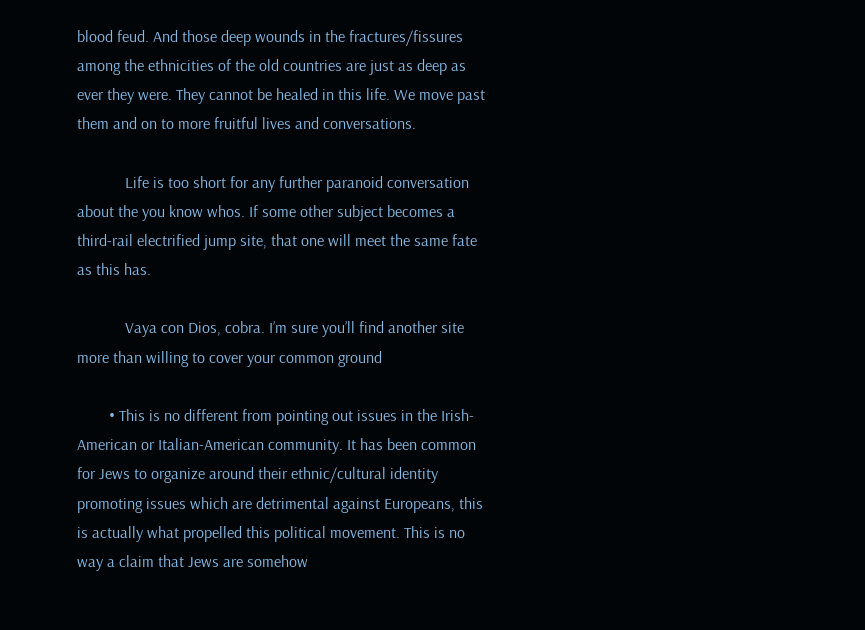blood feud. And those deep wounds in the fractures/fissures among the ethnicities of the old countries are just as deep as ever they were. They cannot be healed in this life. We move past them and on to more fruitful lives and conversations.

            Life is too short for any further paranoid conversation about the you know whos. If some other subject becomes a third-rail electrified jump site, that one will meet the same fate as this has.

            Vaya con Dios, cobra. I’m sure you’ll find another site more than willing to cover your common ground

        • This is no different from pointing out issues in the Irish-American or Italian-American community. It has been common for Jews to organize around their ethnic/cultural identity promoting issues which are detrimental against Europeans, this is actually what propelled this political movement. This is no way a claim that Jews are somehow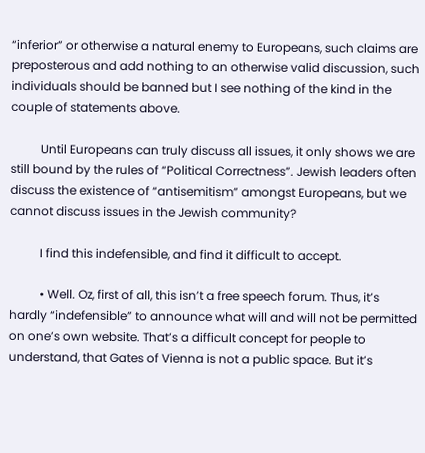“inferior” or otherwise a natural enemy to Europeans, such claims are preposterous and add nothing to an otherwise valid discussion, such individuals should be banned but I see nothing of the kind in the couple of statements above.

          Until Europeans can truly discuss all issues, it only shows we are still bound by the rules of “Political Correctness”. Jewish leaders often discuss the existence of “antisemitism” amongst Europeans, but we cannot discuss issues in the Jewish community?

          I find this indefensible, and find it difficult to accept.

          • Well. Oz, first of all, this isn’t a free speech forum. Thus, it’s hardly “indefensible” to announce what will and will not be permitted on one’s own website. That’s a difficult concept for people to understand, that Gates of Vienna is not a public space. But it’s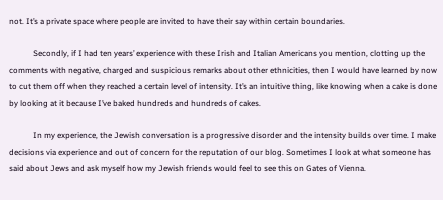not. It’s a private space where people are invited to have their say within certain boundaries.

            Secondly, if I had ten years’ experience with these Irish and Italian Americans you mention, clotting up the comments with negative, charged and suspicious remarks about other ethnicities, then I would have learned by now to cut them off when they reached a certain level of intensity. It’s an intuitive thing, like knowing when a cake is done by looking at it because I’ve baked hundreds and hundreds of cakes.

            In my experience, the Jewish conversation is a progressive disorder and the intensity builds over time. I make decisions via experience and out of concern for the reputation of our blog. Sometimes I look at what someone has said about Jews and ask myself how my Jewish friends would feel to see this on Gates of Vienna.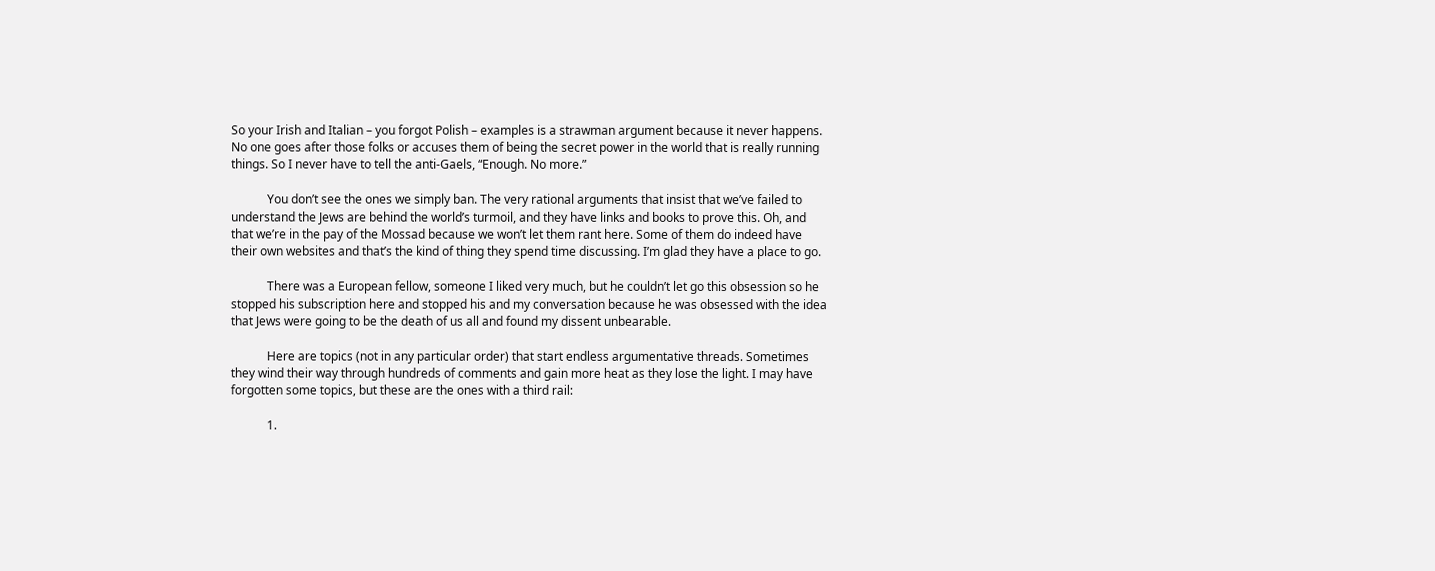So your Irish and Italian – you forgot Polish – examples is a strawman argument because it never happens. No one goes after those folks or accuses them of being the secret power in the world that is really running things. So I never have to tell the anti-Gaels, “Enough. No more.”

            You don’t see the ones we simply ban. The very rational arguments that insist that we’ve failed to understand the Jews are behind the world’s turmoil, and they have links and books to prove this. Oh, and that we’re in the pay of the Mossad because we won’t let them rant here. Some of them do indeed have their own websites and that’s the kind of thing they spend time discussing. I’m glad they have a place to go.

            There was a European fellow, someone I liked very much, but he couldn’t let go this obsession so he stopped his subscription here and stopped his and my conversation because he was obsessed with the idea that Jews were going to be the death of us all and found my dissent unbearable.

            Here are topics (not in any particular order) that start endless argumentative threads. Sometimes they wind their way through hundreds of comments and gain more heat as they lose the light. I may have forgotten some topics, but these are the ones with a third rail:

            1.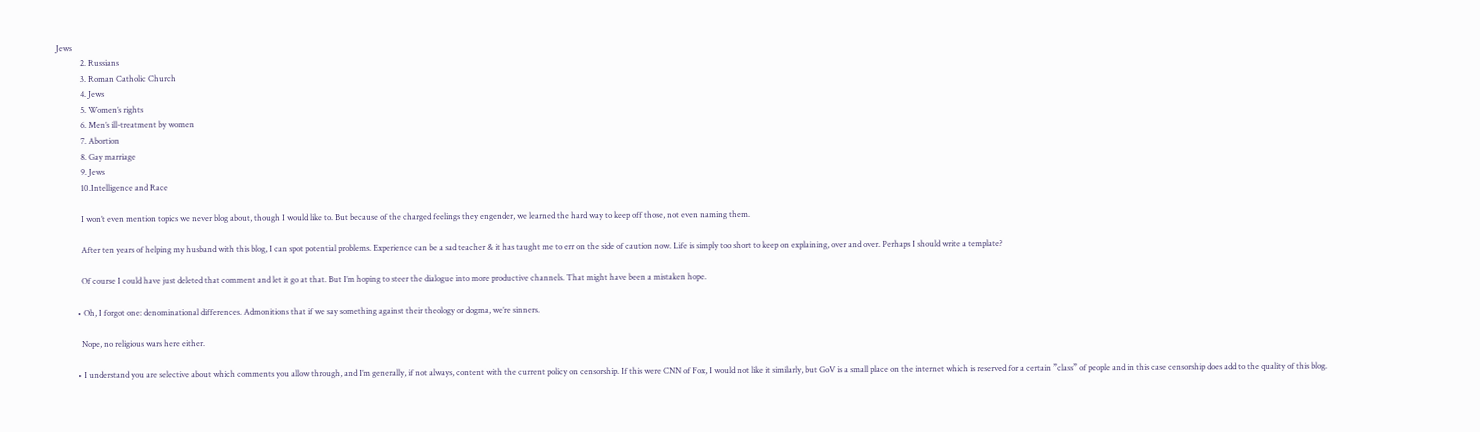Jews
            2. Russians
            3. Roman Catholic Church
            4. Jews
            5. Women’s rights
            6. Men’s ill-treatment by women
            7. Abortion
            8. Gay marriage
            9. Jews
            10.Intelligence and Race

            I won’t even mention topics we never blog about, though I would like to. But because of the charged feelings they engender, we learned the hard way to keep off those, not even naming them.

            After ten years of helping my husband with this blog, I can spot potential problems. Experience can be a sad teacher & it has taught me to err on the side of caution now. Life is simply too short to keep on explaining, over and over. Perhaps I should write a template?

            Of course I could have just deleted that comment and let it go at that. But I’m hoping to steer the dialogue into more productive channels. That might have been a mistaken hope.

          • Oh, I forgot one: denominational differences. Admonitions that if we say something against their theology or dogma, we’re sinners.

            Nope, no religious wars here either.

          • I understand you are selective about which comments you allow through, and I’m generally, if not always, content with the current policy on censorship. If this were CNN of Fox, I would not like it similarly, but GoV is a small place on the internet which is reserved for a certain ”class” of people and in this case censorship does add to the quality of this blog.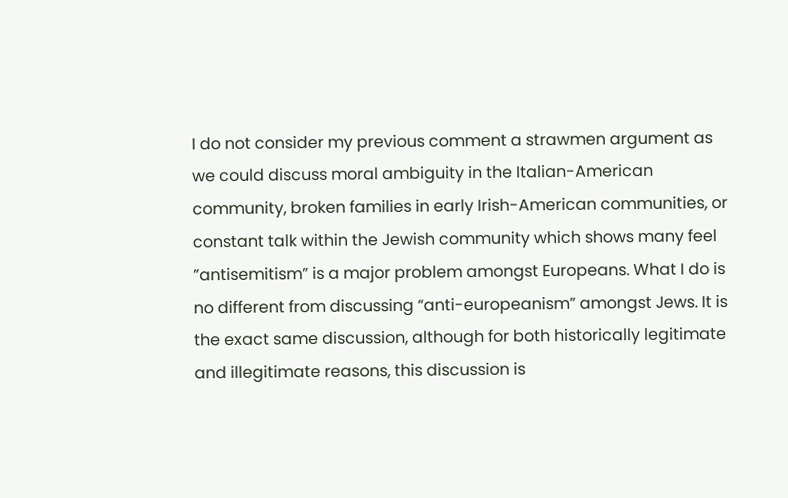I do not consider my previous comment a strawmen argument as we could discuss moral ambiguity in the Italian-American community, broken families in early Irish-American communities, or constant talk within the Jewish community which shows many feel ”antisemitism” is a major problem amongst Europeans. What I do is no different from discussing “anti-europeanism” amongst Jews. It is the exact same discussion, although for both historically legitimate and illegitimate reasons, this discussion is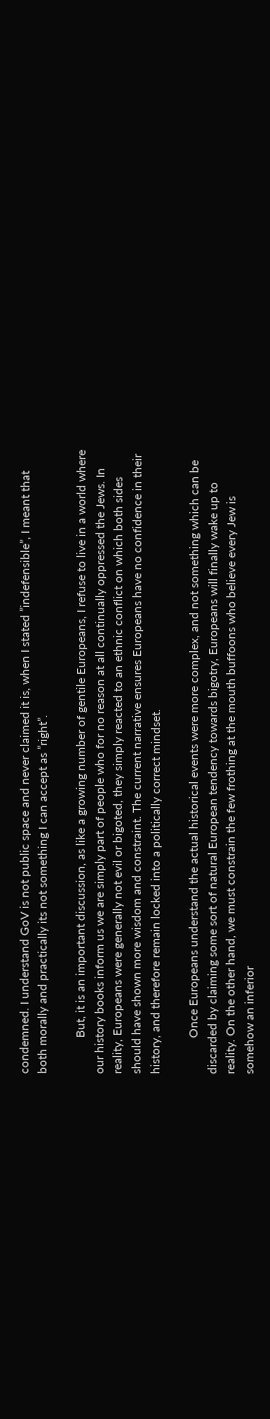condemned. I understand GoV is not public space and never claimed it is, when I stated ”indefensible”, I meant that both morally and practically its not something I can accept as ”right”.

            But, it is an important discussion, as like a growing number of gentile Europeans, I refuse to live in a world where our history books inform us we are simply part of people who for no reason at all continually oppressed the Jews. In reality, Europeans were generally not evil or bigoted, they simply reacted to an ethnic conflict on which both sides should have shown more wisdom and constraint. The current narrative ensures Europeans have no confidence in their history, and therefore remain locked into a politically correct mindset.

            Once Europeans understand the actual historical events were more complex, and not something which can be discarded by claiming some sort of natural European tendency towards bigotry, Europeans will finally wake up to reality. On the other hand, we must constrain the few frothing at the mouth buffoons who believe every Jew is somehow an inferior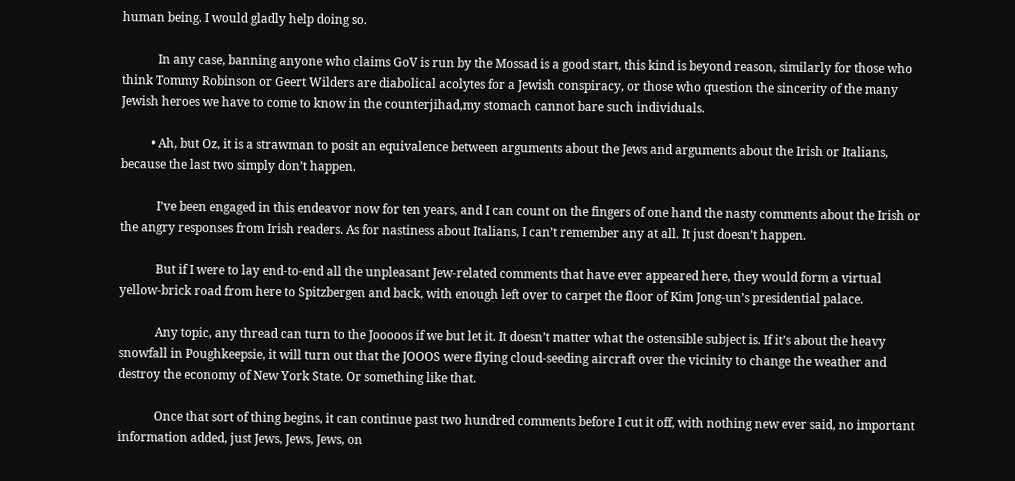human being. I would gladly help doing so.

            In any case, banning anyone who claims GoV is run by the Mossad is a good start, this kind is beyond reason, similarly for those who think Tommy Robinson or Geert Wilders are diabolical acolytes for a Jewish conspiracy, or those who question the sincerity of the many Jewish heroes we have to come to know in the counterjihad,my stomach cannot bare such individuals.

          • Ah, but Oz, it is a strawman to posit an equivalence between arguments about the Jews and arguments about the Irish or Italians, because the last two simply don’t happen.

            I’ve been engaged in this endeavor now for ten years, and I can count on the fingers of one hand the nasty comments about the Irish or the angry responses from Irish readers. As for nastiness about Italians, I can’t remember any at all. It just doesn’t happen.

            But if I were to lay end-to-end all the unpleasant Jew-related comments that have ever appeared here, they would form a virtual yellow-brick road from here to Spitzbergen and back, with enough left over to carpet the floor of Kim Jong-un’s presidential palace.

            Any topic, any thread can turn to the Jooooos if we but let it. It doesn’t matter what the ostensible subject is. If it’s about the heavy snowfall in Poughkeepsie, it will turn out that the JOOOS were flying cloud-seeding aircraft over the vicinity to change the weather and destroy the economy of New York State. Or something like that.

            Once that sort of thing begins, it can continue past two hundred comments before I cut it off, with nothing new ever said, no important information added, just Jews, Jews, Jews, on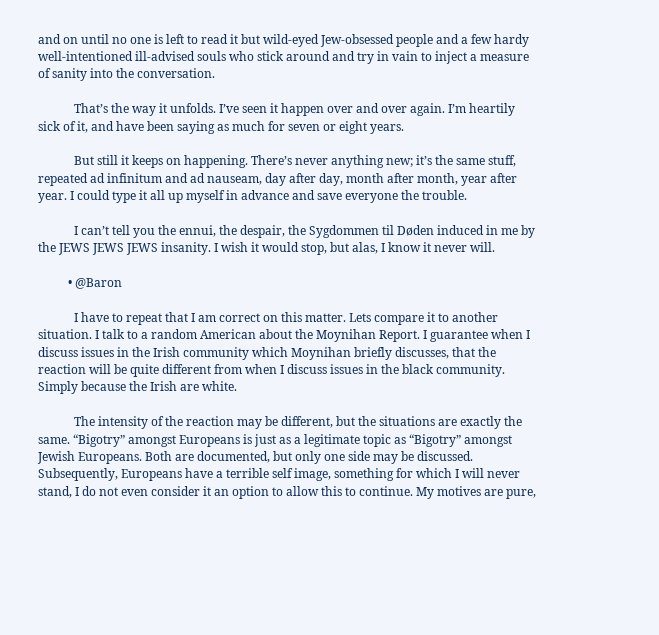and on until no one is left to read it but wild-eyed Jew-obsessed people and a few hardy well-intentioned ill-advised souls who stick around and try in vain to inject a measure of sanity into the conversation.

            That’s the way it unfolds. I’ve seen it happen over and over again. I’m heartily sick of it, and have been saying as much for seven or eight years.

            But still it keeps on happening. There’s never anything new; it’s the same stuff, repeated ad infinitum and ad nauseam, day after day, month after month, year after year. I could type it all up myself in advance and save everyone the trouble.

            I can’t tell you the ennui, the despair, the Sygdommen til Døden induced in me by the JEWS JEWS JEWS insanity. I wish it would stop, but alas, I know it never will.

          • @Baron

            I have to repeat that I am correct on this matter. Lets compare it to another situation. I talk to a random American about the Moynihan Report. I guarantee when I discuss issues in the Irish community which Moynihan briefly discusses, that the reaction will be quite different from when I discuss issues in the black community. Simply because the Irish are white.

            The intensity of the reaction may be different, but the situations are exactly the same. “Bigotry” amongst Europeans is just as a legitimate topic as “Bigotry” amongst Jewish Europeans. Both are documented, but only one side may be discussed. Subsequently, Europeans have a terrible self image, something for which I will never stand, I do not even consider it an option to allow this to continue. My motives are pure,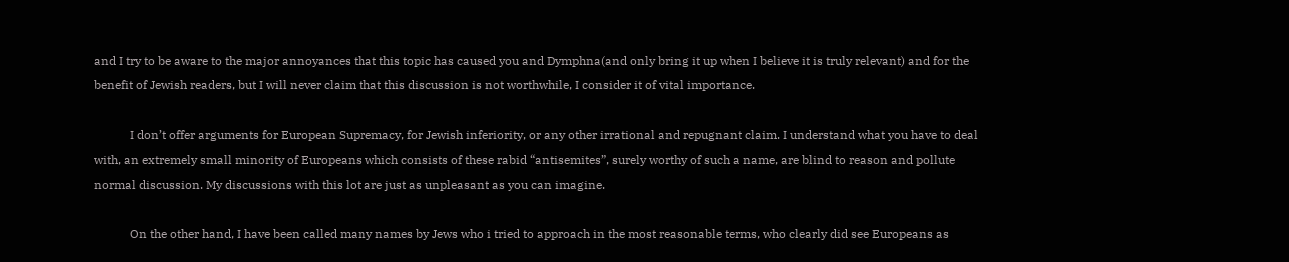and I try to be aware to the major annoyances that this topic has caused you and Dymphna(and only bring it up when I believe it is truly relevant) and for the benefit of Jewish readers, but I will never claim that this discussion is not worthwhile, I consider it of vital importance.

            I don’t offer arguments for European Supremacy, for Jewish inferiority, or any other irrational and repugnant claim. I understand what you have to deal with, an extremely small minority of Europeans which consists of these rabid “antisemites”, surely worthy of such a name, are blind to reason and pollute normal discussion. My discussions with this lot are just as unpleasant as you can imagine.

            On the other hand, I have been called many names by Jews who i tried to approach in the most reasonable terms, who clearly did see Europeans as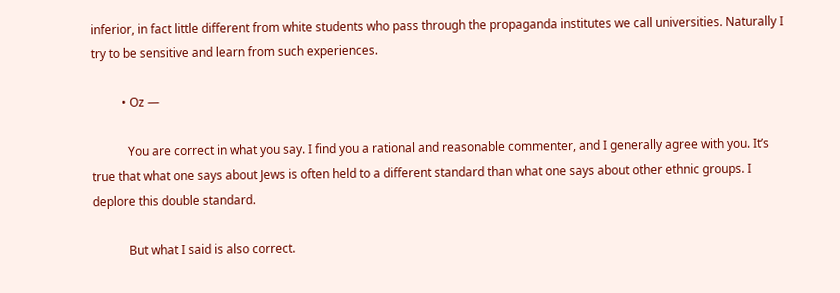inferior, in fact little different from white students who pass through the propaganda institutes we call universities. Naturally I try to be sensitive and learn from such experiences.

          • Oz —

            You are correct in what you say. I find you a rational and reasonable commenter, and I generally agree with you. It’s true that what one says about Jews is often held to a different standard than what one says about other ethnic groups. I deplore this double standard.

            But what I said is also correct.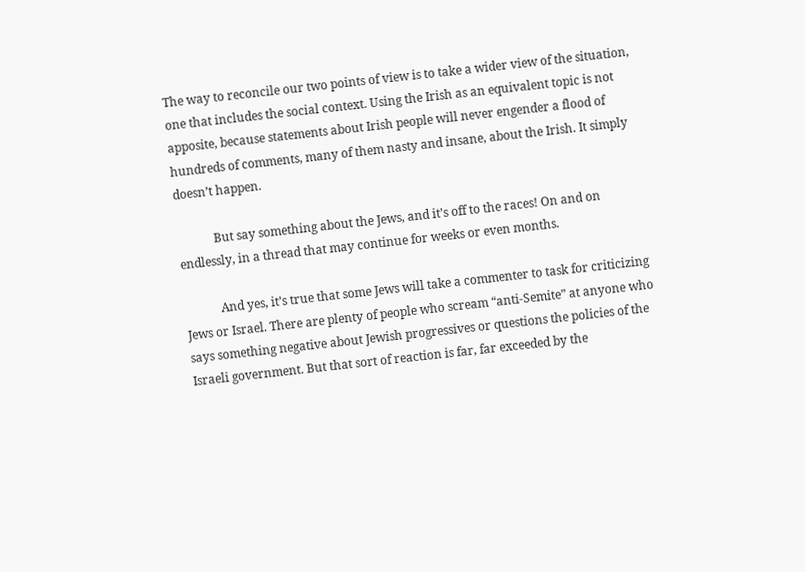The way to reconcile our two points of view is to take a wider view of the situation, one that includes the social context. Using the Irish as an equivalent topic is not apposite, because statements about Irish people will never engender a flood of hundreds of comments, many of them nasty and insane, about the Irish. It simply doesn’t happen.

            But say something about the Jews, and it’s off to the races! On and on endlessly, in a thread that may continue for weeks or even months.

            And yes, it’s true that some Jews will take a commenter to task for criticizing Jews or Israel. There are plenty of people who scream “anti-Semite” at anyone who says something negative about Jewish progressives or questions the policies of the Israeli government. But that sort of reaction is far, far exceeded by the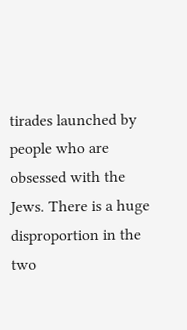tirades launched by people who are obsessed with the Jews. There is a huge disproportion in the two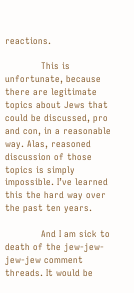reactions.

            This is unfortunate, because there are legitimate topics about Jews that could be discussed, pro and con, in a reasonable way. Alas, reasoned discussion of those topics is simply impossible. I’ve learned this the hard way over the past ten years.

            And I am sick to death of the jew-jew-jew-jew comment threads. It would be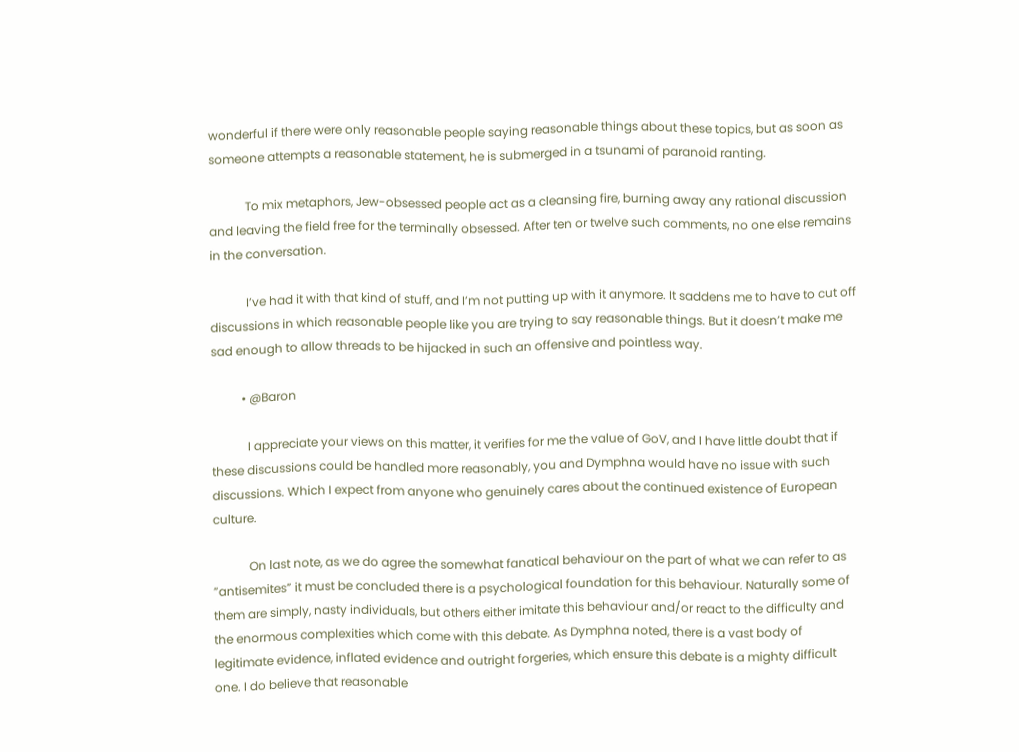wonderful if there were only reasonable people saying reasonable things about these topics, but as soon as someone attempts a reasonable statement, he is submerged in a tsunami of paranoid ranting.

            To mix metaphors, Jew-obsessed people act as a cleansing fire, burning away any rational discussion and leaving the field free for the terminally obsessed. After ten or twelve such comments, no one else remains in the conversation.

            I’ve had it with that kind of stuff, and I’m not putting up with it anymore. It saddens me to have to cut off discussions in which reasonable people like you are trying to say reasonable things. But it doesn’t make me sad enough to allow threads to be hijacked in such an offensive and pointless way.

          • @Baron

            I appreciate your views on this matter, it verifies for me the value of GoV, and I have little doubt that if these discussions could be handled more reasonably, you and Dymphna would have no issue with such discussions. Which I expect from anyone who genuinely cares about the continued existence of European culture.

            On last note, as we do agree the somewhat fanatical behaviour on the part of what we can refer to as ”antisemites” it must be concluded there is a psychological foundation for this behaviour. Naturally some of them are simply, nasty individuals, but others either imitate this behaviour and/or react to the difficulty and the enormous complexities which come with this debate. As Dymphna noted, there is a vast body of legitimate evidence, inflated evidence and outright forgeries, which ensure this debate is a mighty difficult one. I do believe that reasonable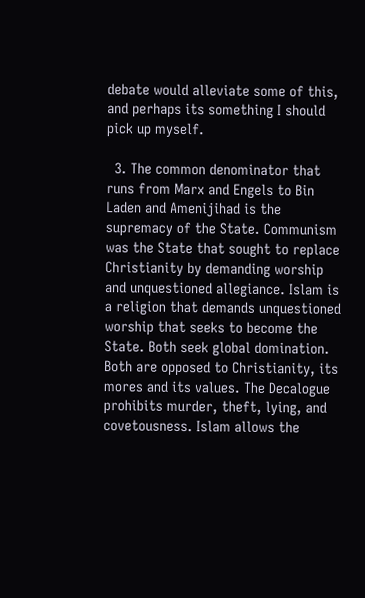debate would alleviate some of this, and perhaps its something I should pick up myself.

  3. The common denominator that runs from Marx and Engels to Bin Laden and Amenijihad is the supremacy of the State. Communism was the State that sought to replace Christianity by demanding worship and unquestioned allegiance. Islam is a religion that demands unquestioned worship that seeks to become the State. Both seek global domination. Both are opposed to Christianity, its mores and its values. The Decalogue prohibits murder, theft, lying, and covetousness. Islam allows the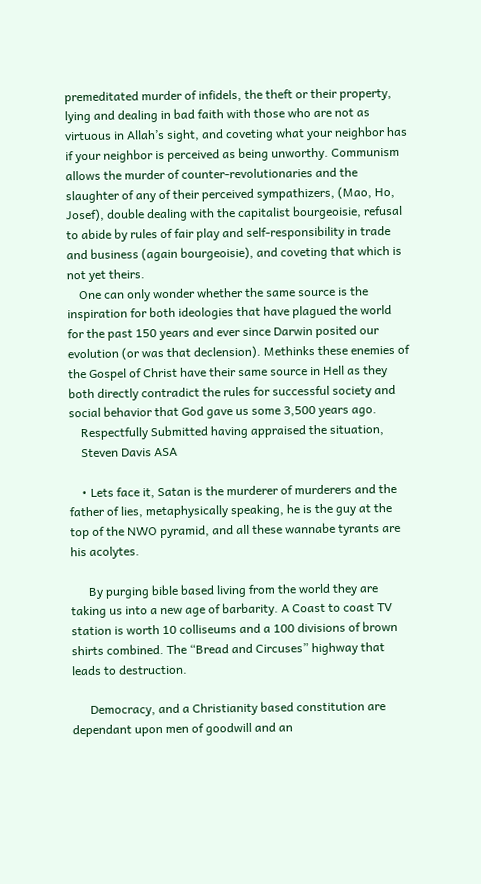premeditated murder of infidels, the theft or their property, lying and dealing in bad faith with those who are not as virtuous in Allah’s sight, and coveting what your neighbor has if your neighbor is perceived as being unworthy. Communism allows the murder of counter-revolutionaries and the slaughter of any of their perceived sympathizers, (Mao, Ho, Josef), double dealing with the capitalist bourgeoisie, refusal to abide by rules of fair play and self-responsibility in trade and business (again bourgeoisie), and coveting that which is not yet theirs.
    One can only wonder whether the same source is the inspiration for both ideologies that have plagued the world for the past 150 years and ever since Darwin posited our evolution (or was that declension). Methinks these enemies of the Gospel of Christ have their same source in Hell as they both directly contradict the rules for successful society and social behavior that God gave us some 3,500 years ago.
    Respectfully Submitted having appraised the situation,
    Steven Davis ASA

    • Lets face it, Satan is the murderer of murderers and the father of lies, metaphysically speaking, he is the guy at the top of the NWO pyramid, and all these wannabe tyrants are his acolytes.

      By purging bible based living from the world they are taking us into a new age of barbarity. A Coast to coast TV station is worth 10 colliseums and a 100 divisions of brown shirts combined. The “Bread and Circuses” highway that leads to destruction.

      Democracy, and a Christianity based constitution are dependant upon men of goodwill and an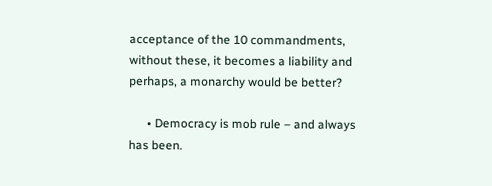acceptance of the 10 commandments, without these, it becomes a liability and perhaps, a monarchy would be better?

      • Democracy is mob rule – and always has been.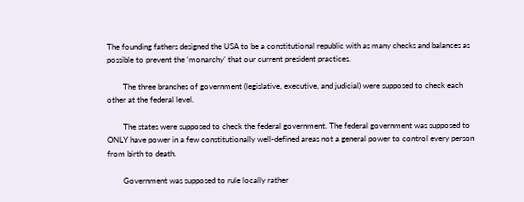The founding fathers designed the USA to be a constitutional republic with as many checks and balances as possible to prevent the ‘monarchy’ that our current president practices.

        The three branches of government (legislative, executive, and judicial) were supposed to check each other at the federal level.

        The states were supposed to check the federal government. The federal government was supposed to ONLY have power in a few constitutionally well-defined areas not a general power to control every person from birth to death.

        Government was supposed to rule locally rather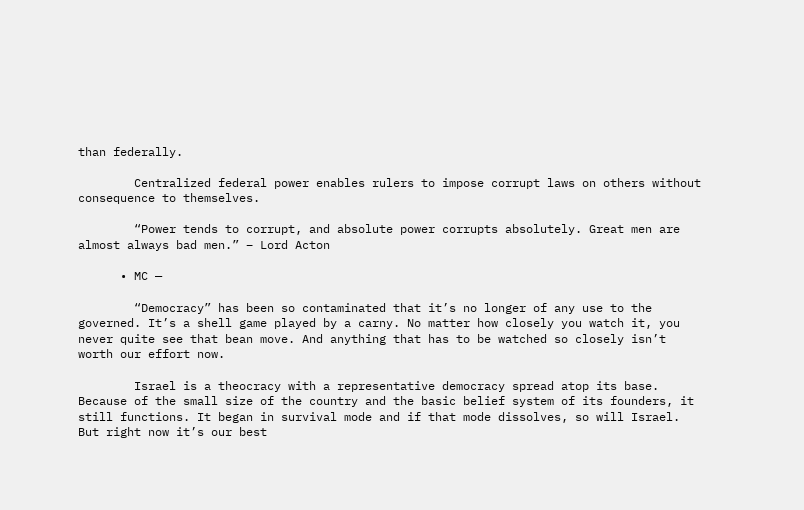than federally.

        Centralized federal power enables rulers to impose corrupt laws on others without consequence to themselves.

        “Power tends to corrupt, and absolute power corrupts absolutely. Great men are almost always bad men.” – Lord Acton

      • MC —

        “Democracy” has been so contaminated that it’s no longer of any use to the governed. It’s a shell game played by a carny. No matter how closely you watch it, you never quite see that bean move. And anything that has to be watched so closely isn’t worth our effort now.

        Israel is a theocracy with a representative democracy spread atop its base. Because of the small size of the country and the basic belief system of its founders, it still functions. It began in survival mode and if that mode dissolves, so will Israel. But right now it’s our best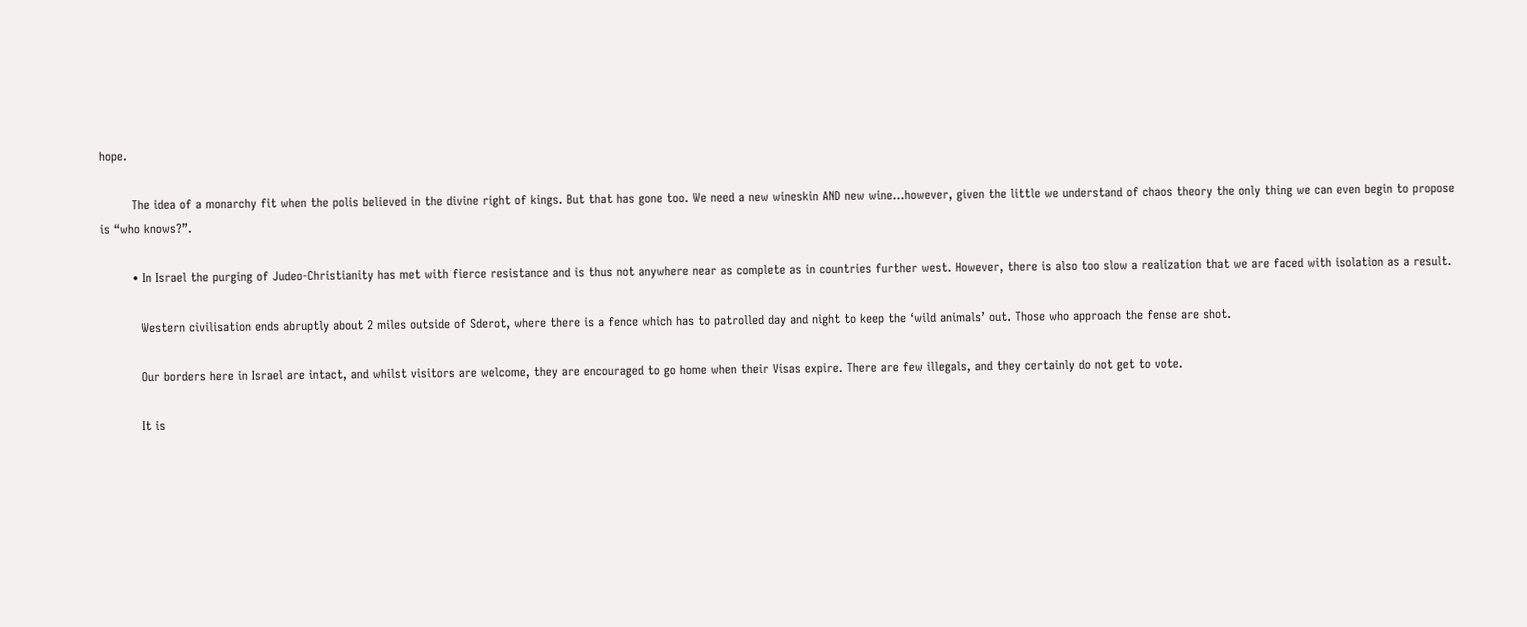hope.

        The idea of a monarchy fit when the polis believed in the divine right of kings. But that has gone too. We need a new wineskin AND new wine…however, given the little we understand of chaos theory the only thing we can even begin to propose is “who knows?”.

        • In Israel the purging of Judeo-Christianity has met with fierce resistance and is thus not anywhere near as complete as in countries further west. However, there is also too slow a realization that we are faced with isolation as a result.

          Western civilisation ends abruptly about 2 miles outside of Sderot, where there is a fence which has to patrolled day and night to keep the ‘wild animals’ out. Those who approach the fense are shot.

          Our borders here in Israel are intact, and whilst visitors are welcome, they are encouraged to go home when their Visas expire. There are few illegals, and they certainly do not get to vote.

          It is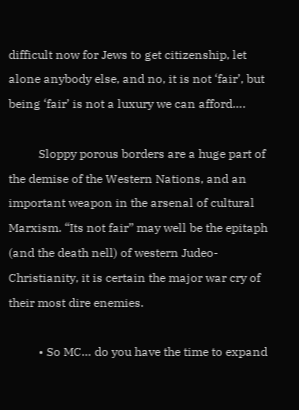difficult now for Jews to get citizenship, let alone anybody else, and no, it is not ‘fair’, but being ‘fair’ is not a luxury we can afford….

          Sloppy porous borders are a huge part of the demise of the Western Nations, and an important weapon in the arsenal of cultural Marxism. “Its not fair” may well be the epitaph (and the death nell) of western Judeo-Christianity, it is certain the major war cry of their most dire enemies.

          • So MC… do you have the time to expand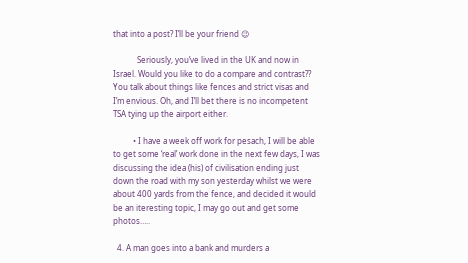that into a post? I’ll be your friend 😉

            Seriously, you’ve lived in the UK and now in Israel. Would you like to do a compare and contrast?? You talk about things like fences and strict visas and I’m envious. Oh, and I’ll bet there is no incompetent TSA tying up the airport either.

          • I have a week off work for pesach, I will be able to get some ‘real’ work done in the next few days, I was discussing the idea (his) of civilisation ending just down the road with my son yesterday whilst we were about 400 yards from the fence, and decided it would be an iteresting topic, I may go out and get some photos…..

  4. A man goes into a bank and murders a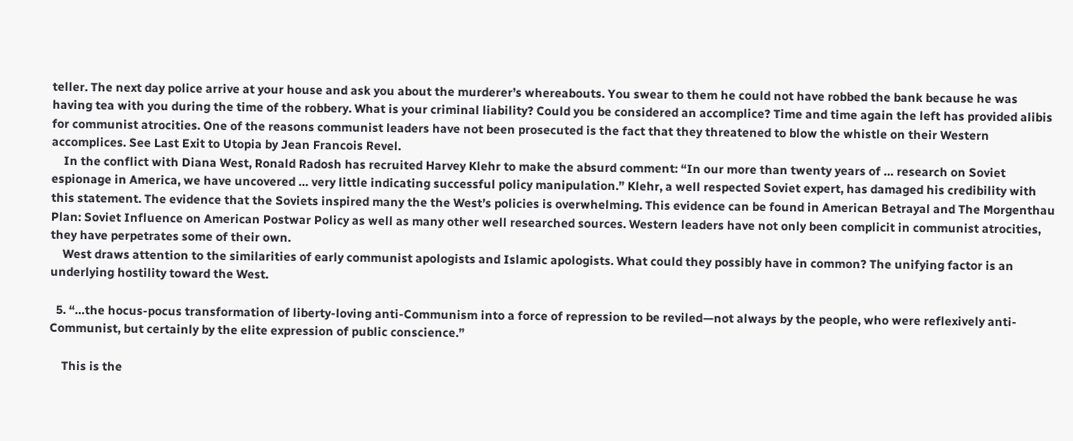teller. The next day police arrive at your house and ask you about the murderer’s whereabouts. You swear to them he could not have robbed the bank because he was having tea with you during the time of the robbery. What is your criminal liability? Could you be considered an accomplice? Time and time again the left has provided alibis for communist atrocities. One of the reasons communist leaders have not been prosecuted is the fact that they threatened to blow the whistle on their Western accomplices. See Last Exit to Utopia by Jean Francois Revel.
    In the conflict with Diana West, Ronald Radosh has recruited Harvey Klehr to make the absurd comment: “In our more than twenty years of … research on Soviet espionage in America, we have uncovered … very little indicating successful policy manipulation.” Klehr, a well respected Soviet expert, has damaged his credibility with this statement. The evidence that the Soviets inspired many the the West’s policies is overwhelming. This evidence can be found in American Betrayal and The Morgenthau Plan: Soviet Influence on American Postwar Policy as well as many other well researched sources. Western leaders have not only been complicit in communist atrocities, they have perpetrates some of their own.
    West draws attention to the similarities of early communist apologists and Islamic apologists. What could they possibly have in common? The unifying factor is an underlying hostility toward the West.

  5. “…the hocus-pocus transformation of liberty-loving anti-Communism into a force of repression to be reviled—not always by the people, who were reflexively anti-Communist, but certainly by the elite expression of public conscience.”

    This is the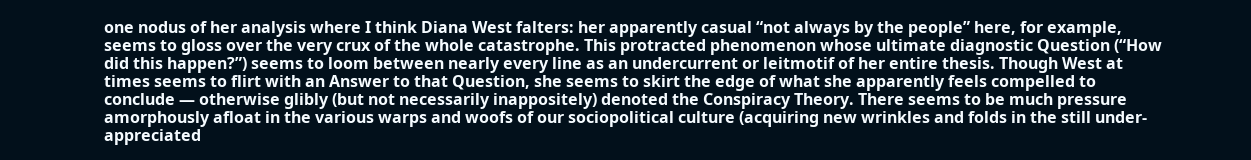one nodus of her analysis where I think Diana West falters: her apparently casual “not always by the people” here, for example, seems to gloss over the very crux of the whole catastrophe. This protracted phenomenon whose ultimate diagnostic Question (“How did this happen?”) seems to loom between nearly every line as an undercurrent or leitmotif of her entire thesis. Though West at times seems to flirt with an Answer to that Question, she seems to skirt the edge of what she apparently feels compelled to conclude — otherwise glibly (but not necessarily inappositely) denoted the Conspiracy Theory. There seems to be much pressure amorphously afloat in the various warps and woofs of our sociopolitical culture (acquiring new wrinkles and folds in the still under-appreciated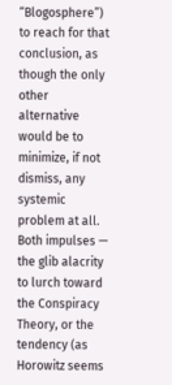“Blogosphere”) to reach for that conclusion, as though the only other alternative would be to minimize, if not dismiss, any systemic problem at all. Both impulses — the glib alacrity to lurch toward the Conspiracy Theory, or the tendency (as Horowitz seems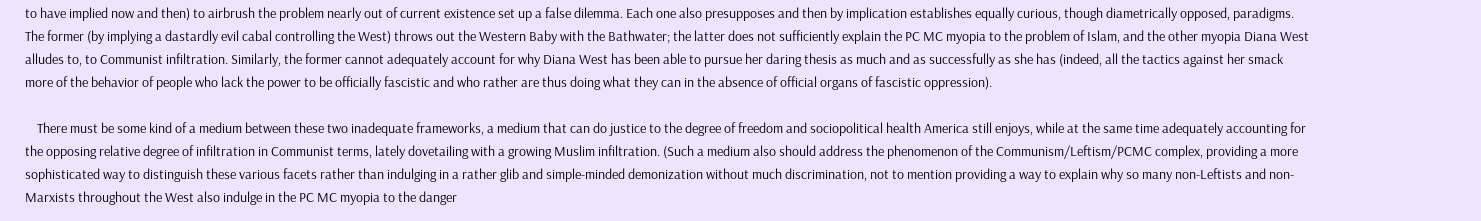to have implied now and then) to airbrush the problem nearly out of current existence set up a false dilemma. Each one also presupposes and then by implication establishes equally curious, though diametrically opposed, paradigms. The former (by implying a dastardly evil cabal controlling the West) throws out the Western Baby with the Bathwater; the latter does not sufficiently explain the PC MC myopia to the problem of Islam, and the other myopia Diana West alludes to, to Communist infiltration. Similarly, the former cannot adequately account for why Diana West has been able to pursue her daring thesis as much and as successfully as she has (indeed, all the tactics against her smack more of the behavior of people who lack the power to be officially fascistic and who rather are thus doing what they can in the absence of official organs of fascistic oppression).

    There must be some kind of a medium between these two inadequate frameworks, a medium that can do justice to the degree of freedom and sociopolitical health America still enjoys, while at the same time adequately accounting for the opposing relative degree of infiltration in Communist terms, lately dovetailing with a growing Muslim infiltration. (Such a medium also should address the phenomenon of the Communism/Leftism/PCMC complex, providing a more sophisticated way to distinguish these various facets rather than indulging in a rather glib and simple-minded demonization without much discrimination, not to mention providing a way to explain why so many non-Leftists and non-Marxists throughout the West also indulge in the PC MC myopia to the danger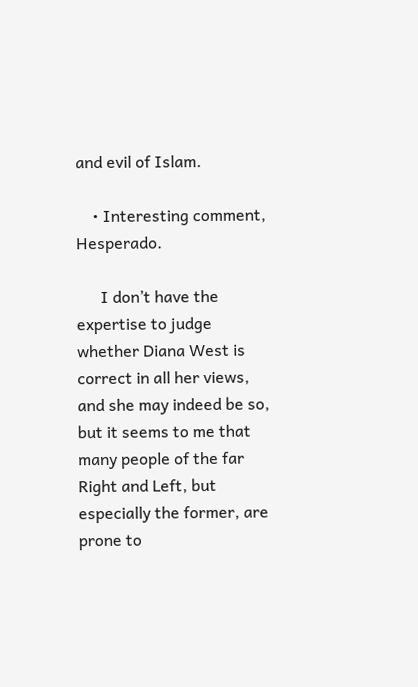and evil of Islam.

    • Interesting comment, Hesperado.

      I don’t have the expertise to judge whether Diana West is correct in all her views, and she may indeed be so, but it seems to me that many people of the far Right and Left, but especially the former, are prone to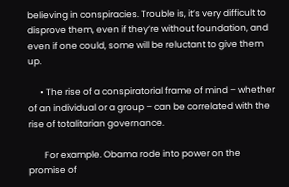believing in conspiracies. Trouble is, it’s very difficult to disprove them, even if they’re without foundation, and even if one could, some will be reluctant to give them up.

      • The rise of a conspiratorial frame of mind – whether of an individual or a group – can be correlated with the rise of totalitarian governance.

        For example. Obama rode into power on the promise of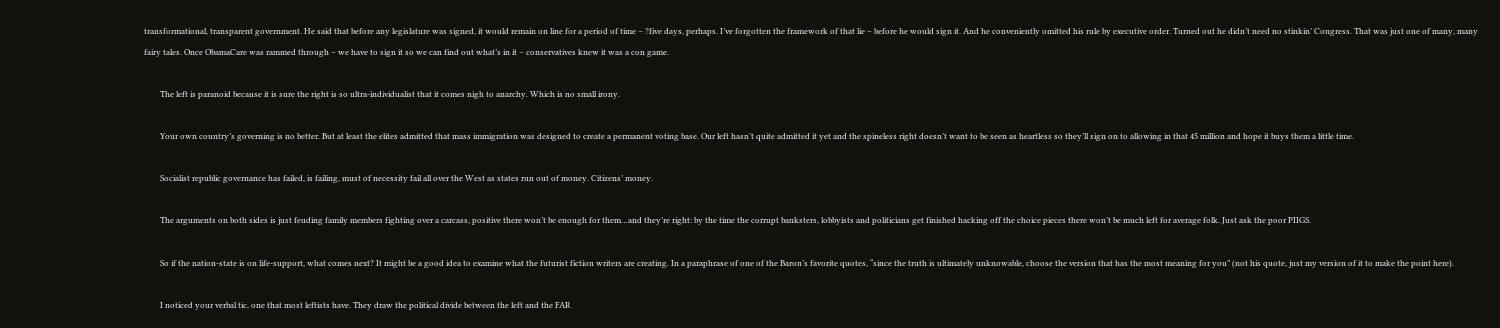transformational, transparent government. He said that before any legislature was signed, it would remain on line for a period of time – ?five days, perhaps. I’ve forgotten the framework of that lie – before he would sign it. And he conveniently omitted his rule by executive order. Turned out he didn’t need no stinkin’ Congress. That was just one of many, many fairy tales. Once ObamaCare was rammed through – we have to sign it so we can find out what’s in it – conservatives knew it was a con game.

        The left is paranoid because it is sure the right is so ultra-individualist that it comes nigh to anarchy. Which is no small irony.

        Your own country’s governing is no better. But at least the elites admitted that mass immigration was designed to create a permanent voting base. Our left hasn’t quite admitted it yet and the spineless right doesn’t want to be seen as heartless so they’ll sign on to allowing in that 45 million and hope it buys them a little time.

        Socialist republic governance has failed, is failing, must of necessity fail all over the West as states run out of money. Citizens’ money.

        The arguments on both sides is just feuding family members fighting over a carcass, positive there won’t be enough for them…and they’re right: by the time the corrupt banksters, lobbyists and politicians get finished hacking off the choice pieces there won’t be much left for average folk. Just ask the poor PIIGS.

        So if the nation-state is on life-support, what comes next? It might be a good idea to examine what the futurist fiction writers are creating. In a paraphrase of one of the Baron’s favorite quotes, “since the truth is ultimately unknowable, choose the version that has the most meaning for you” (not his quote, just my version of it to make the point here).

        I noticed your verbal tic, one that most leftists have. They draw the political divide between the left and the FAR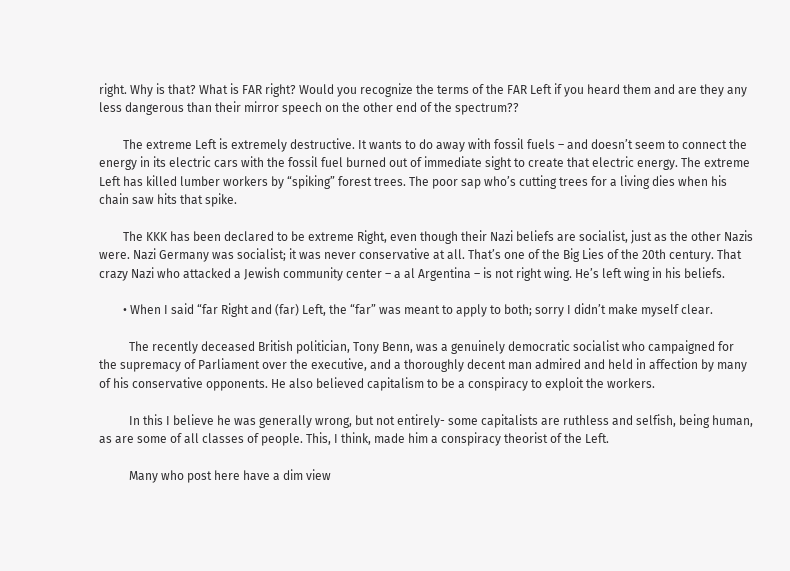right. Why is that? What is FAR right? Would you recognize the terms of the FAR Left if you heard them and are they any less dangerous than their mirror speech on the other end of the spectrum??

        The extreme Left is extremely destructive. It wants to do away with fossil fuels – and doesn’t seem to connect the energy in its electric cars with the fossil fuel burned out of immediate sight to create that electric energy. The extreme Left has killed lumber workers by “spiking” forest trees. The poor sap who’s cutting trees for a living dies when his chain saw hits that spike.

        The KKK has been declared to be extreme Right, even though their Nazi beliefs are socialist, just as the other Nazis were. Nazi Germany was socialist; it was never conservative at all. That’s one of the Big Lies of the 20th century. That crazy Nazi who attacked a Jewish community center – a al Argentina – is not right wing. He’s left wing in his beliefs.

        • When I said “far Right and (far) Left, the “far” was meant to apply to both; sorry I didn’t make myself clear.

          The recently deceased British politician, Tony Benn, was a genuinely democratic socialist who campaigned for the supremacy of Parliament over the executive, and a thoroughly decent man admired and held in affection by many of his conservative opponents. He also believed capitalism to be a conspiracy to exploit the workers.

          In this I believe he was generally wrong, but not entirely- some capitalists are ruthless and selfish, being human, as are some of all classes of people. This, I think, made him a conspiracy theorist of the Left.

          Many who post here have a dim view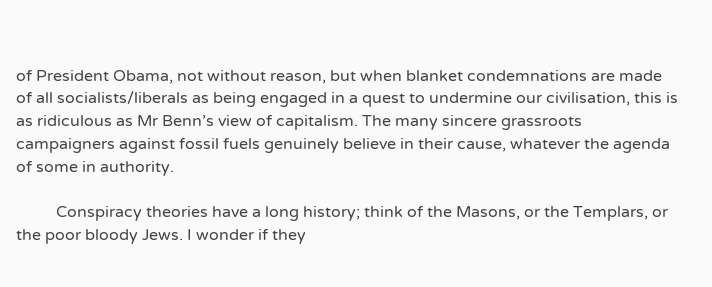of President Obama, not without reason, but when blanket condemnations are made of all socialists/liberals as being engaged in a quest to undermine our civilisation, this is as ridiculous as Mr Benn’s view of capitalism. The many sincere grassroots campaigners against fossil fuels genuinely believe in their cause, whatever the agenda of some in authority.

          Conspiracy theories have a long history; think of the Masons, or the Templars, or the poor bloody Jews. I wonder if they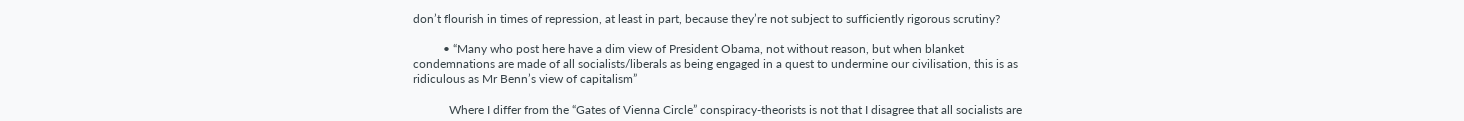don’t flourish in times of repression, at least in part, because they’re not subject to sufficiently rigorous scrutiny?

          • “Many who post here have a dim view of President Obama, not without reason, but when blanket condemnations are made of all socialists/liberals as being engaged in a quest to undermine our civilisation, this is as ridiculous as Mr Benn’s view of capitalism”

            Where I differ from the “Gates of Vienna Circle” conspiracy-theorists is not that I disagree that all socialists are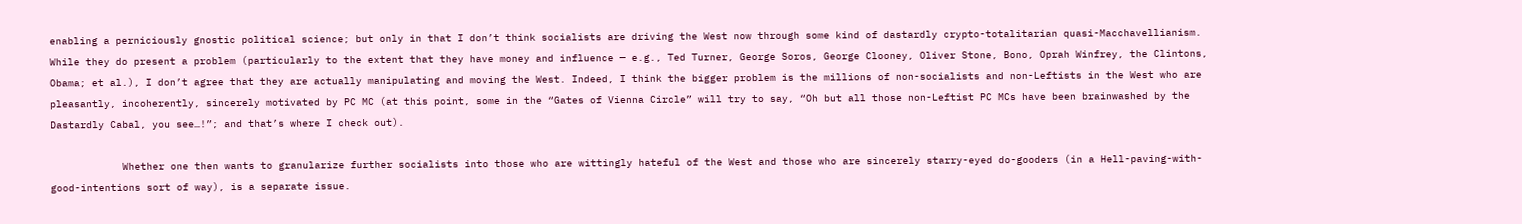enabling a perniciously gnostic political science; but only in that I don’t think socialists are driving the West now through some kind of dastardly crypto-totalitarian quasi-Macchavellianism. While they do present a problem (particularly to the extent that they have money and influence — e.g., Ted Turner, George Soros, George Clooney, Oliver Stone, Bono, Oprah Winfrey, the Clintons, Obama; et al.), I don’t agree that they are actually manipulating and moving the West. Indeed, I think the bigger problem is the millions of non-socialists and non-Leftists in the West who are pleasantly, incoherently, sincerely motivated by PC MC (at this point, some in the “Gates of Vienna Circle” will try to say, “Oh but all those non-Leftist PC MCs have been brainwashed by the Dastardly Cabal, you see…!”; and that’s where I check out).

            Whether one then wants to granularize further socialists into those who are wittingly hateful of the West and those who are sincerely starry-eyed do-gooders (in a Hell-paving-with-good-intentions sort of way), is a separate issue.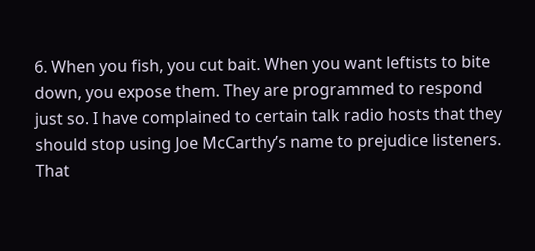6. When you fish, you cut bait. When you want leftists to bite down, you expose them. They are programmed to respond just so. I have complained to certain talk radio hosts that they should stop using Joe McCarthy’s name to prejudice listeners. That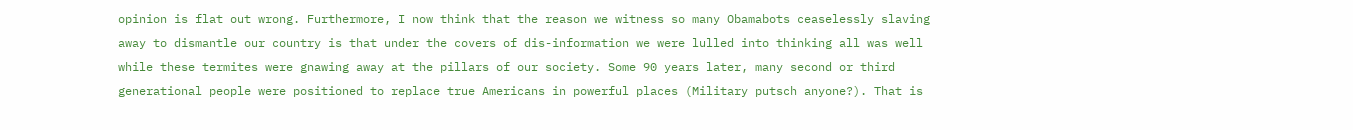opinion is flat out wrong. Furthermore, I now think that the reason we witness so many Obamabots ceaselessly slaving away to dismantle our country is that under the covers of dis-information we were lulled into thinking all was well while these termites were gnawing away at the pillars of our society. Some 90 years later, many second or third generational people were positioned to replace true Americans in powerful places (Military putsch anyone?). That is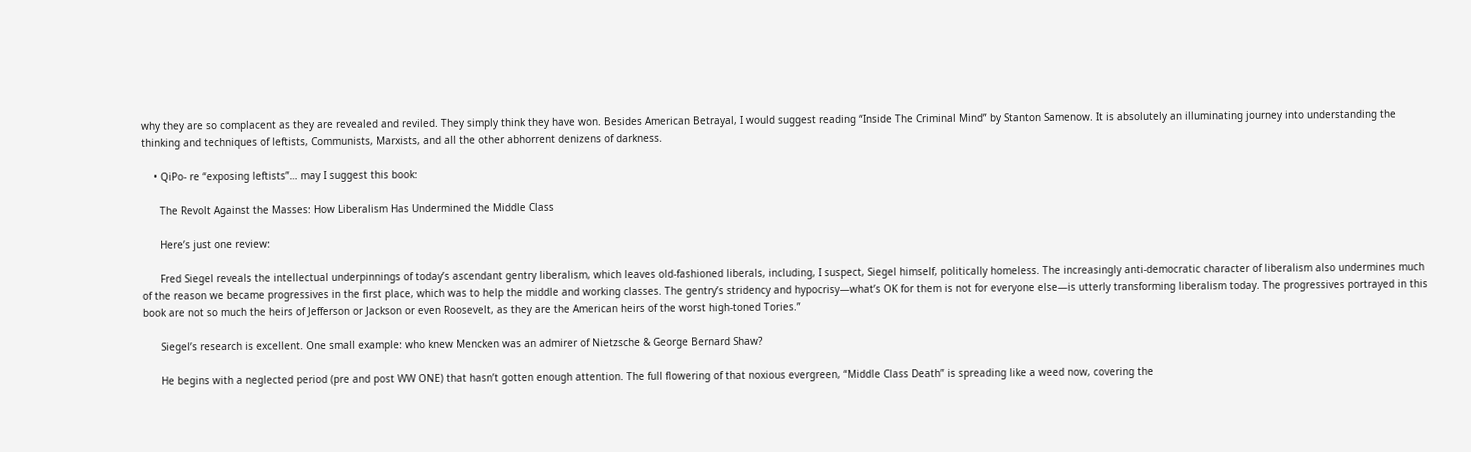why they are so complacent as they are revealed and reviled. They simply think they have won. Besides American Betrayal, I would suggest reading “Inside The Criminal Mind” by Stanton Samenow. It is absolutely an illuminating journey into understanding the thinking and techniques of leftists, Communists, Marxists, and all the other abhorrent denizens of darkness.

    • QiPo- re “exposing leftists”… may I suggest this book:

      The Revolt Against the Masses: How Liberalism Has Undermined the Middle Class

      Here’s just one review:

      Fred Siegel reveals the intellectual underpinnings of today’s ascendant gentry liberalism, which leaves old-fashioned liberals, including, I suspect, Siegel himself, politically homeless. The increasingly anti-democratic character of liberalism also undermines much of the reason we became progressives in the first place, which was to help the middle and working classes. The gentry’s stridency and hypocrisy—what’s OK for them is not for everyone else—is utterly transforming liberalism today. The progressives portrayed in this book are not so much the heirs of Jefferson or Jackson or even Roosevelt, as they are the American heirs of the worst high-toned Tories.”

      Siegel’s research is excellent. One small example: who knew Mencken was an admirer of Nietzsche & George Bernard Shaw?

      He begins with a neglected period (pre and post WW ONE) that hasn’t gotten enough attention. The full flowering of that noxious evergreen, “Middle Class Death” is spreading like a weed now, covering the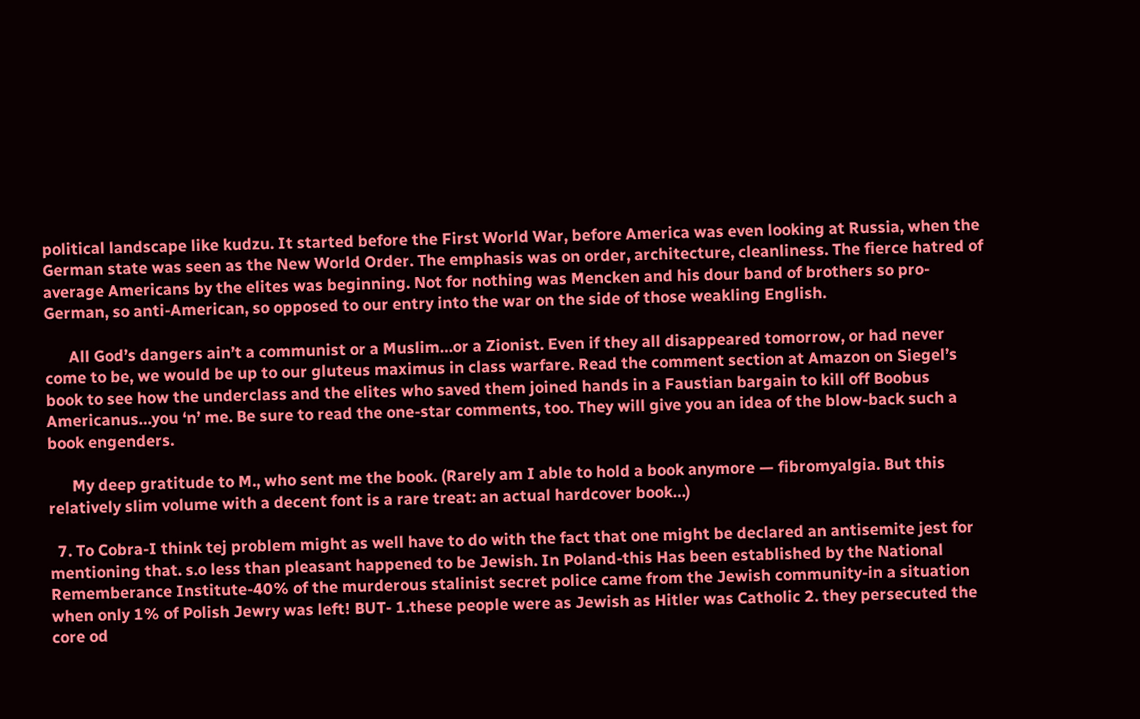political landscape like kudzu. It started before the First World War, before America was even looking at Russia, when the German state was seen as the New World Order. The emphasis was on order, architecture, cleanliness. The fierce hatred of average Americans by the elites was beginning. Not for nothing was Mencken and his dour band of brothers so pro-German, so anti-American, so opposed to our entry into the war on the side of those weakling English.

      All God’s dangers ain’t a communist or a Muslim…or a Zionist. Even if they all disappeared tomorrow, or had never come to be, we would be up to our gluteus maximus in class warfare. Read the comment section at Amazon on Siegel’s book to see how the underclass and the elites who saved them joined hands in a Faustian bargain to kill off Boobus Americanus…you ‘n’ me. Be sure to read the one-star comments, too. They will give you an idea of the blow-back such a book engenders.

      My deep gratitude to M., who sent me the book. (Rarely am I able to hold a book anymore — fibromyalgia. But this relatively slim volume with a decent font is a rare treat: an actual hardcover book…)

  7. To Cobra-I think tej problem might as well have to do with the fact that one might be declared an antisemite jest for mentioning that. s.o less than pleasant happened to be Jewish. In Poland-this Has been established by the National Rememberance Institute-40% of the murderous stalinist secret police came from the Jewish community-in a situation when only 1% of Polish Jewry was left! BUT- 1.these people were as Jewish as Hitler was Catholic 2. they persecuted the core od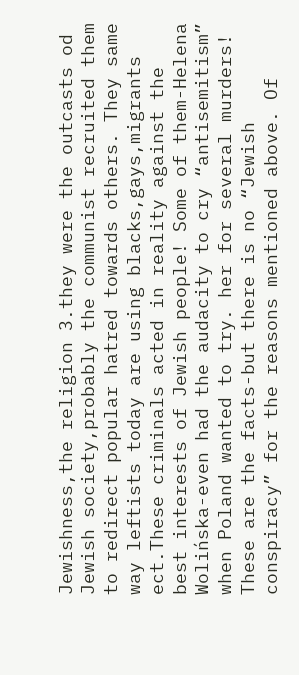Jewishness,the religion 3.they were the outcasts od Jewish society,probably the communist recruited them to redirect popular hatred towards others. They same way leftists today are using blacks,gays,migrants ect.These criminals acted in reality against the best interests of Jewish people! Some of them-Helena Wolińska-even had the audacity to cry “antisemitism” when Poland wanted to try. her for several murders! These are the facts-but there is no “Jewish conspiracy” for the reasons mentioned above. Of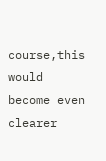course,this would become even clearer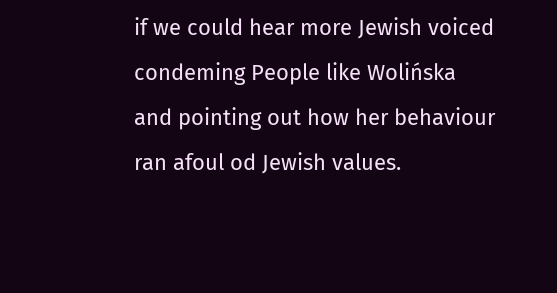if we could hear more Jewish voiced condeming People like Wolińska and pointing out how her behaviour ran afoul od Jewish values.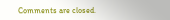Comments are closed.